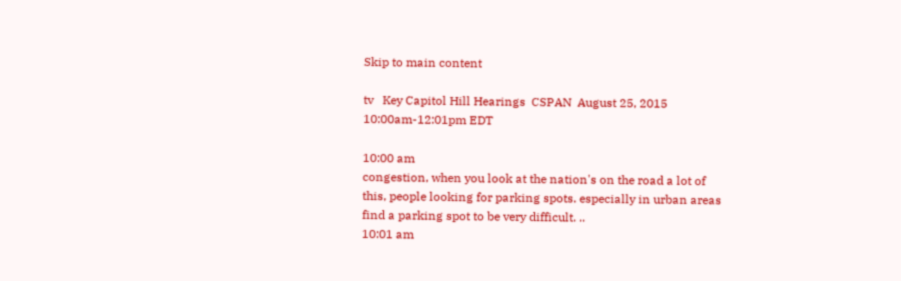Skip to main content

tv   Key Capitol Hill Hearings  CSPAN  August 25, 2015 10:00am-12:01pm EDT

10:00 am
congestion, when you look at the nation's on the road a lot of this, people looking for parking spots. especially in urban areas find a parking spot to be very difficult. ..
10:01 am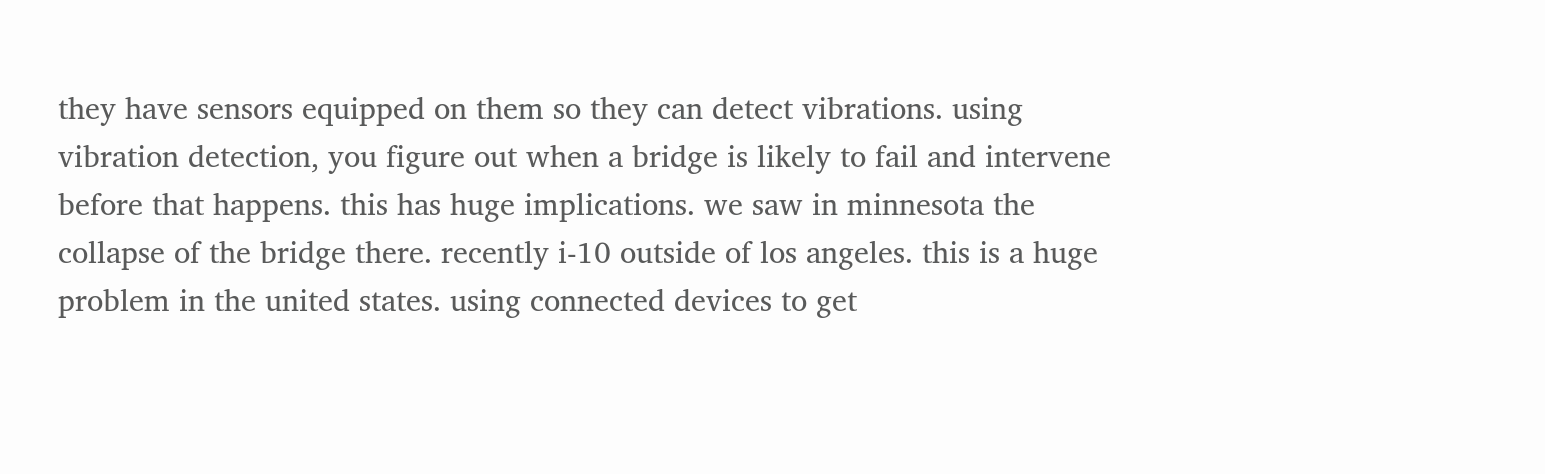they have sensors equipped on them so they can detect vibrations. using vibration detection, you figure out when a bridge is likely to fail and intervene before that happens. this has huge implications. we saw in minnesota the collapse of the bridge there. recently i-10 outside of los angeles. this is a huge problem in the united states. using connected devices to get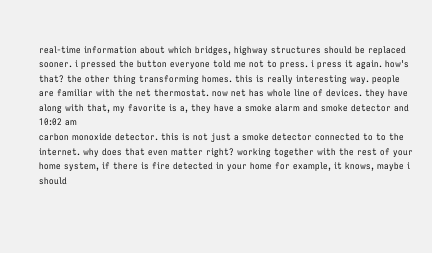real-time information about which bridges, highway structures should be replaced sooner. i pressed the button everyone told me not to press. i press it again. how's that? the other thing transforming homes. this is really interesting way. people are familiar with the net thermostat. now net has whole line of devices. they have along with that, my favorite is a, they have a smoke alarm and smoke detector and
10:02 am
carbon monoxide detector. this is not just a smoke detector connected to to the internet. why does that even matter right? working together with the rest of your home system, if there is fire detected in your home for example, it knows, maybe i should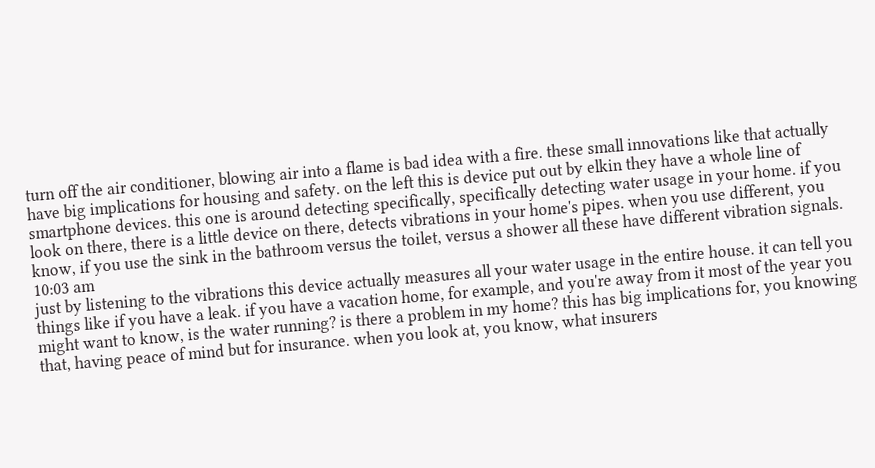turn off the air conditioner, blowing air into a flame is bad idea with a fire. these small innovations like that actually have big implications for housing and safety. on the left this is device put out by elkin they have a whole line of smartphone devices. this one is around detecting specifically, specifically detecting water usage in your home. if you look on there, there is a little device on there, detects vibrations in your home's pipes. when you use different, you know, if you use the sink in the bathroom versus the toilet, versus a shower all these have different vibration signals.
10:03 am
just by listening to the vibrations this device actually measures all your water usage in the entire house. it can tell you things like if you have a leak. if you have a vacation home, for example, and you're away from it most of the year you might want to know, is the water running? is there a problem in my home? this has big implications for, you knowing that, having peace of mind but for insurance. when you look at, you know, what insurers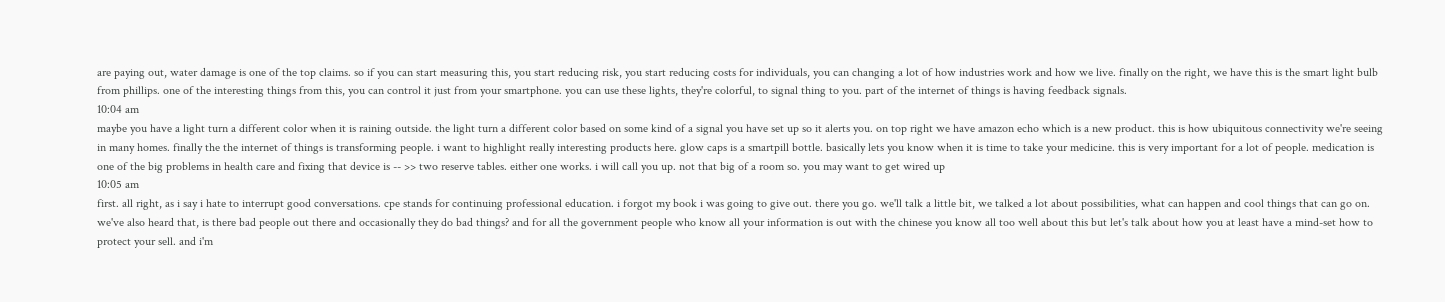are paying out, water damage is one of the top claims. so if you can start measuring this, you start reducing risk, you start reducing costs for individuals, you can changing a lot of how industries work and how we live. finally on the right, we have this is the smart light bulb from phillips. one of the interesting things from this, you can control it just from your smartphone. you can use these lights, they're colorful, to signal thing to you. part of the internet of things is having feedback signals.
10:04 am
maybe you have a light turn a different color when it is raining outside. the light turn a different color based on some kind of a signal you have set up so it alerts you. on top right we have amazon echo which is a new product. this is how ubiquitous connectivity we're seeing in many homes. finally the the internet of things is transforming people. i want to highlight really interesting products here. glow caps is a smartpill bottle. basically lets you know when it is time to take your medicine. this is very important for a lot of people. medication is one of the big problems in health care and fixing that device is -- >> two reserve tables. either one works. i will call you up. not that big of a room so. you may want to get wired up
10:05 am
first. all right, as i say i hate to interrupt good conversations. cpe stands for continuing professional education. i forgot my book i was going to give out. there you go. we'll talk a little bit, we talked a lot about possibilities, what can happen and cool things that can go on. we've also heard that, is there bad people out there and occasionally they do bad things? and for all the government people who know all your information is out with the chinese you know all too well about this but let's talk about how you at least have a mind-set how to protect your sell. and i'm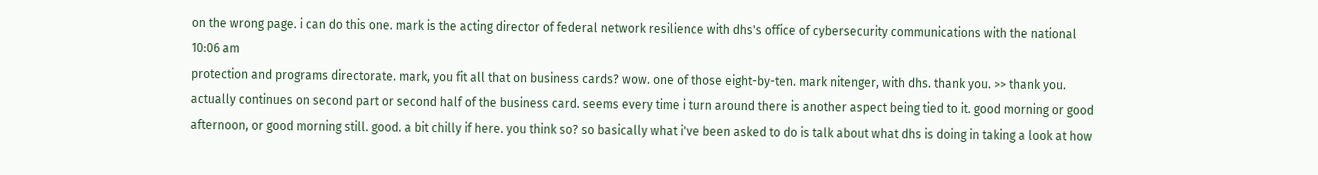on the wrong page. i can do this one. mark is the acting director of federal network resilience with dhs's office of cybersecurity communications with the national
10:06 am
protection and programs directorate. mark, you fit all that on business cards? wow. one of those eight-by-ten. mark nitenger, with dhs. thank you. >> thank you. actually continues on second part or second half of the business card. seems every time i turn around there is another aspect being tied to it. good morning or good afternoon, or good morning still. good. a bit chilly if here. you think so? so basically what i've been asked to do is talk about what dhs is doing in taking a look at how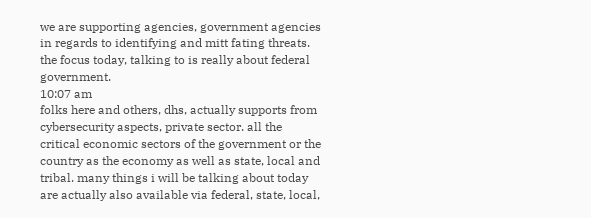we are supporting agencies, government agencies in regards to identifying and mitt fating threats. the focus today, talking to is really about federal government.
10:07 am
folks here and others, dhs, actually supports from cybersecurity aspects, private sector. all the critical economic sectors of the government or the country as the economy as well as state, local and tribal. many things i will be talking about today are actually also available via federal, state, local,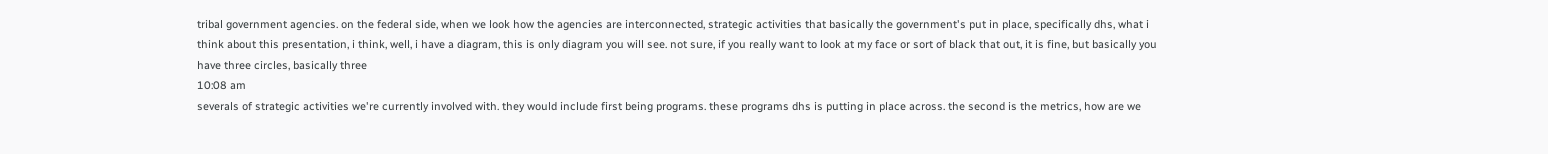tribal government agencies. on the federal side, when we look how the agencies are interconnected, strategic activities that basically the government's put in place, specifically dhs, what i think about this presentation, i think, well, i have a diagram, this is only diagram you will see. not sure, if you really want to look at my face or sort of black that out, it is fine, but basically you have three circles, basically three
10:08 am
severals of strategic activities we're currently involved with. they would include first being programs. these programs dhs is putting in place across. the second is the metrics, how are we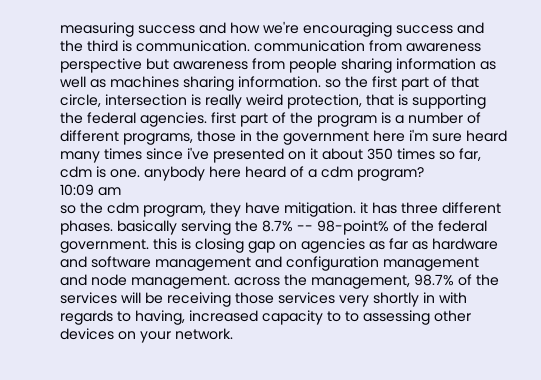measuring success and how we're encouraging success and the third is communication. communication from awareness perspective but awareness from people sharing information as well as machines sharing information. so the first part of that circle, intersection is really weird protection, that is supporting the federal agencies. first part of the program is a number of different programs, those in the government here i'm sure heard many times since i've presented on it about 350 times so far, cdm is one. anybody here heard of a cdm program?
10:09 am
so the cdm program, they have mitigation. it has three different phases. basically serving the 8.7% -- 98-point% of the federal government. this is closing gap on agencies as far as hardware and software management and configuration management and node management. across the management, 98.7% of the services will be receiving those services very shortly in with regards to having, increased capacity to to assessing other devices on your network.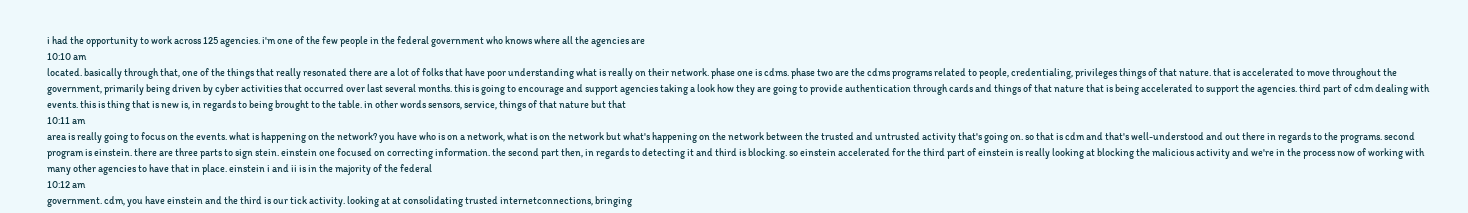i had the opportunity to work across 125 agencies. i'm one of the few people in the federal government who knows where all the agencies are
10:10 am
located. basically through that, one of the things that really resonated there are a lot of folks that have poor understanding what is really on their network. phase one is cdms. phase two are the cdms programs related to people, credentialing, privileges things of that nature. that is accelerated to move throughout the government, primarily being driven by cyber activities that occurred over last several months. this is going to encourage and support agencies taking a look how they are going to provide authentication through cards and things of that nature that is being accelerated to support the agencies. third part of cdm dealing with events. this is thing that is new is, in regards to being brought to the table. in other words sensors, service, things of that nature but that
10:11 am
area is really going to focus on the events. what is happening on the network? you have who is on a network, what is on the network but what's happening on the network between the trusted and untrusted activity that's going on. so that is cdm and that's well-understood and out there in regards to the programs. second program is einstein. there are three parts to sign stein. einstein one focused on correcting information. the second part then, in regards to detecting it and third is blocking. so einstein accelerated for the third part of einstein is really looking at blocking the malicious activity and we're in the process now of working with many other agencies to have that in place. einstein i and ii is in the majority of the federal
10:12 am
government. cdm, you have einstein and the third is our tick activity. looking at at consolidating trusted internetconnections, bringing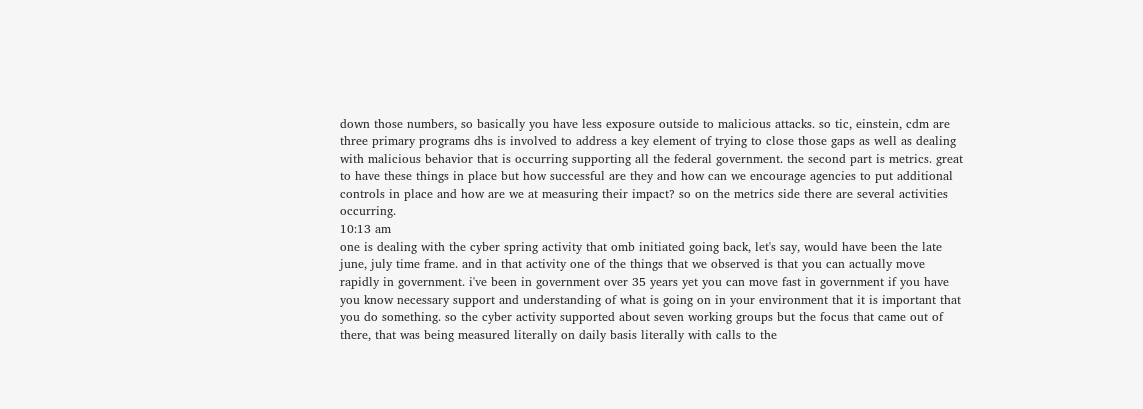down those numbers, so basically you have less exposure outside to malicious attacks. so tic, einstein, cdm are three primary programs dhs is involved to address a key element of trying to close those gaps as well as dealing with malicious behavior that is occurring supporting all the federal government. the second part is metrics. great to have these things in place but how successful are they and how can we encourage agencies to put additional controls in place and how are we at measuring their impact? so on the metrics side there are several activities occurring.
10:13 am
one is dealing with the cyber spring activity that omb initiated going back, let's say, would have been the late june, july time frame. and in that activity one of the things that we observed is that you can actually move rapidly in government. i've been in government over 35 years yet you can move fast in government if you have you know necessary support and understanding of what is going on in your environment that it is important that you do something. so the cyber activity supported about seven working groups but the focus that came out of there, that was being measured literally on daily basis literally with calls to the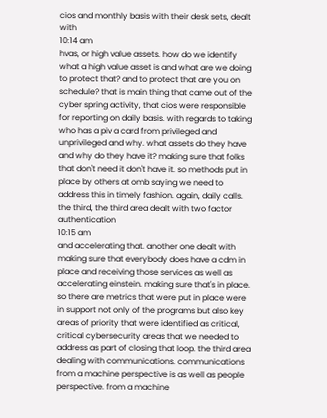cios and monthly basis with their desk sets, dealt with
10:14 am
hvas, or high value assets. how do we identify what a high value asset is and what are we doing to protect that? and to protect that are you on schedule? that is main thing that came out of the cyber spring activity, that cios were responsible for reporting on daily basis. with regards to taking who has a piv a card from privileged and unprivileged and why. what assets do they have and why do they have it? making sure that folks that don't need it don't have it. so methods put in place by others at omb saying we need to address this in timely fashion. again, daily calls. the third, the third area dealt with two factor authentication
10:15 am
and accelerating that. another one dealt with making sure that everybody does have a cdm in place and receiving those services as well as accelerating einstein. making sure that's in place. so there are metrics that were put in place were in support not only of the programs but also key areas of priority that were identified as critical, critical cybersecurity areas that we needed to address as part of closing that loop. the third area dealing with communications. communications from a machine perspective is as well as people perspective. from a machine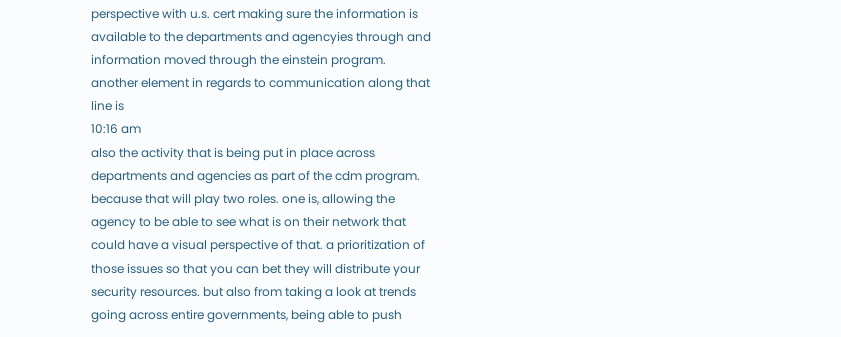perspective with u.s. cert making sure the information is available to the departments and agencyies through and information moved through the einstein program. another element in regards to communication along that line is
10:16 am
also the activity that is being put in place across departments and agencies as part of the cdm program. because that will play two roles. one is, allowing the agency to be able to see what is on their network that could have a visual perspective of that. a prioritization of those issues so that you can bet they will distribute your security resources. but also from taking a look at trends going across entire governments, being able to push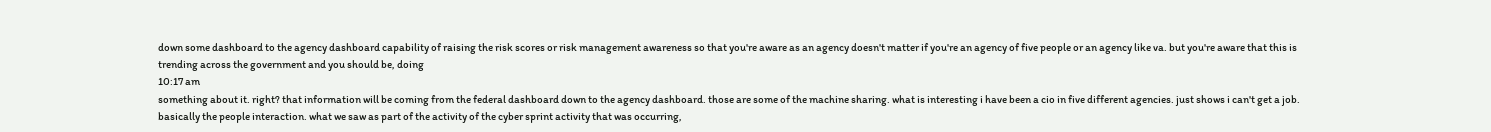down some dashboard to the agency dashboard capability of raising the risk scores or risk management awareness so that you're aware as an agency doesn't matter if you're an agency of five people or an agency like va. but you're aware that this is trending across the government and you should be, doing
10:17 am
something about it. right? that information will be coming from the federal dashboard down to the agency dashboard. those are some of the machine sharing. what is interesting i have been a cio in five different agencies. just shows i can't get a job. basically the people interaction. what we saw as part of the activity of the cyber sprint activity that was occurring,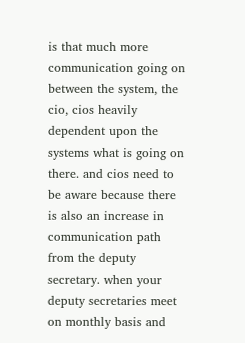is that much more communication going on between the system, the cio, cios heavily dependent upon the systems what is going on there. and cios need to be aware because there is also an increase in communication path from the deputy secretary. when your deputy secretaries meet on monthly basis and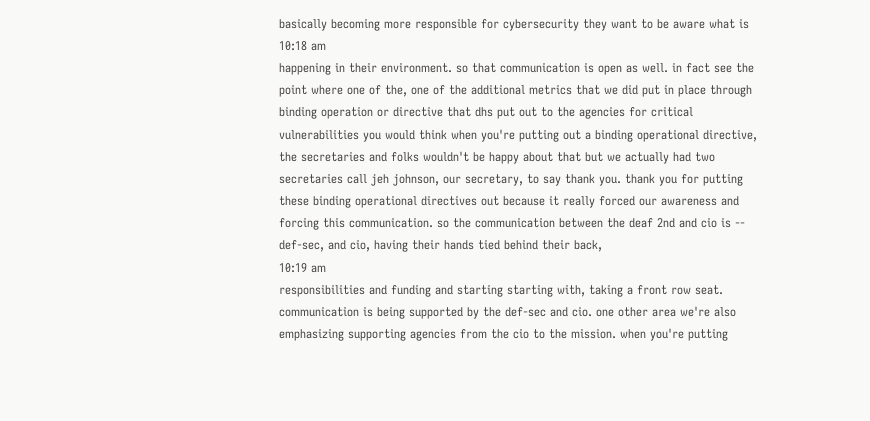basically becoming more responsible for cybersecurity they want to be aware what is
10:18 am
happening in their environment. so that communication is open as well. in fact see the point where one of the, one of the additional metrics that we did put in place through binding operation or directive that dhs put out to the agencies for critical vulnerabilities you would think when you're putting out a binding operational directive, the secretaries and folks wouldn't be happy about that but we actually had two secretaries call jeh johnson, our secretary, to say thank you. thank you for putting these binding operational directives out because it really forced our awareness and forcing this communication. so the communication between the deaf 2nd and cio is -- def-sec, and cio, having their hands tied behind their back,
10:19 am
responsibilities and funding and starting starting with, taking a front row seat. communication is being supported by the def-sec and cio. one other area we're also emphasizing supporting agencies from the cio to the mission. when you're putting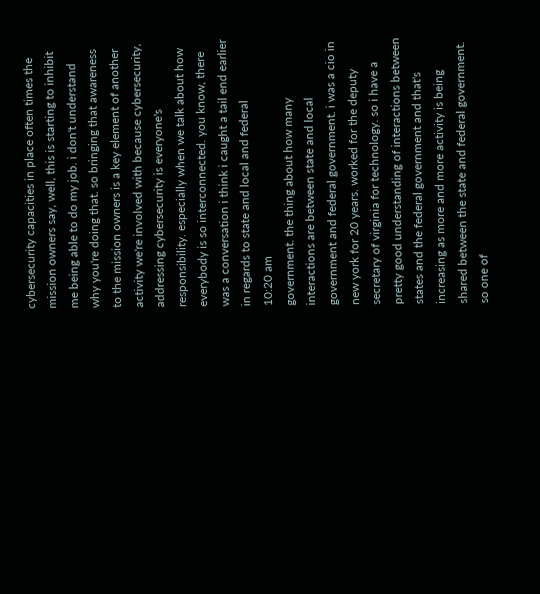cybersecurity capacities in place often times the mission owners say, well, this is starting to inhibit me being able to do my job. i don't understand why you're doing that. so bringing that awareness to the mission owners is a key element of another activity we're involved with because cybersecurity, addressing cybersecurity is everyone's responsibility. especially when we talk about how everybody is so interconnected. you know, there was a conversation i think i caught a tail end earlier in regards to state and local and federal
10:20 am
government. the thing about how many interactions are between state and local government and federal government. i was a cio in new york for 20 years. worked for the deputy secretary of virginia for technology. so i have a pretty good understanding of interactions between states and the federal government and that's increasing as more and more activity is being shared between the state and federal government. so one of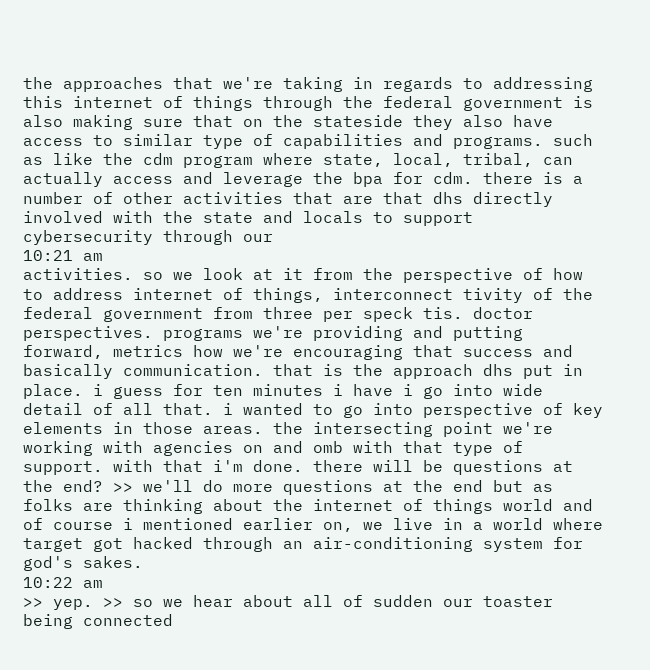the approaches that we're taking in regards to addressing this internet of things through the federal government is also making sure that on the stateside they also have access to similar type of capabilities and programs. such as like the cdm program where state, local, tribal, can actually access and leverage the bpa for cdm. there is a number of other activities that are that dhs directly involved with the state and locals to support cybersecurity through our
10:21 am
activities. so we look at it from the perspective of how to address internet of things, interconnect tivity of the federal government from three per speck tis. doctor perspectives. programs we're providing and putting forward, metrics how we're encouraging that success and basically communication. that is the approach dhs put in place. i guess for ten minutes i have i go into wide detail of all that. i wanted to go into perspective of key elements in those areas. the intersecting point we're working with agencies on and omb with that type of support. with that i'm done. there will be questions at the end? >> we'll do more questions at the end but as folks are thinking about the internet of things world and of course i mentioned earlier on, we live in a world where target got hacked through an air-conditioning system for god's sakes.
10:22 am
>> yep. >> so we hear about all of sudden our toaster being connected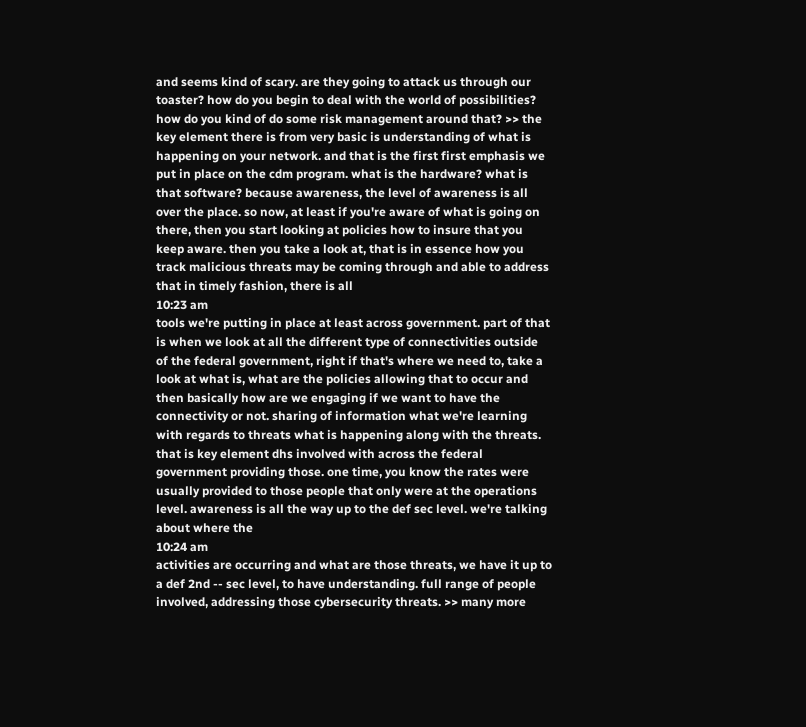and seems kind of scary. are they going to attack us through our toaster? how do you begin to deal with the world of possibilities? how do you kind of do some risk management around that? >> the key element there is from very basic is understanding of what is happening on your network. and that is the first first emphasis we put in place on the cdm program. what is the hardware? what is that software? because awareness, the level of awareness is all over the place. so now, at least if you're aware of what is going on there, then you start looking at policies how to insure that you keep aware. then you take a look at, that is in essence how you track malicious threats may be coming through and able to address that in timely fashion, there is all
10:23 am
tools we're putting in place at least across government. part of that is when we look at all the different type of connectivities outside of the federal government, right if that's where we need to, take a look at what is, what are the policies allowing that to occur and then basically how are we engaging if we want to have the connectivity or not. sharing of information what we're learning with regards to threats what is happening along with the threats. that is key element dhs involved with across the federal government providing those. one time, you know the rates were usually provided to those people that only were at the operations level. awareness is all the way up to the def sec level. we're talking about where the
10:24 am
activities are occurring and what are those threats, we have it up to a def 2nd -- sec level, to have understanding. full range of people involved, addressing those cybersecurity threats. >> many more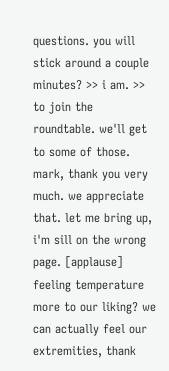questions. you will stick around a couple minutes? >> i am. >> to join the roundtable. we'll get to some of those. mark, thank you very much. we appreciate that. let me bring up, i'm sill on the wrong page. [applause] feeling temperature more to our liking? we can actually feel our extremities, thank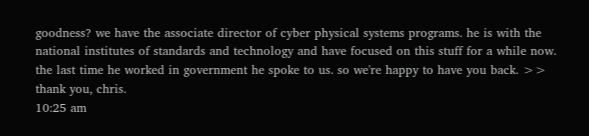goodness? we have the associate director of cyber physical systems programs. he is with the national institutes of standards and technology and have focused on this stuff for a while now. the last time he worked in government he spoke to us. so we're happy to have you back. >> thank you, chris.
10:25 am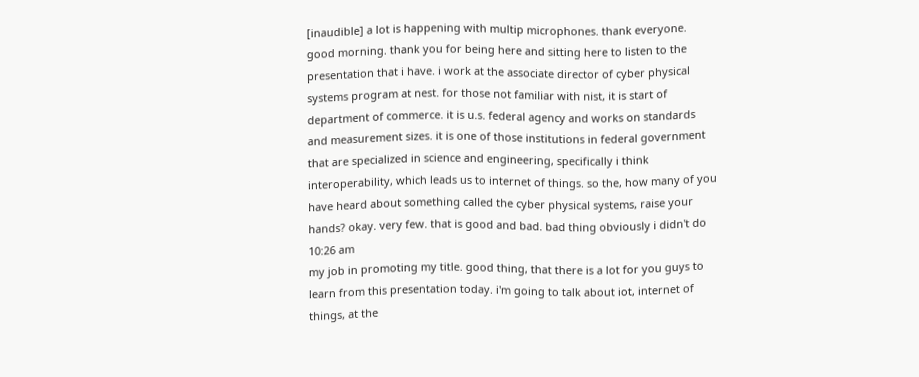[inaudible] a lot is happening with multip microphones. thank everyone. good morning. thank you for being here and sitting here to listen to the presentation that i have. i work at the associate director of cyber physical systems program at nest. for those not familiar with nist, it is start of department of commerce. it is u.s. federal agency and works on standards and measurement sizes. it is one of those institutions in federal government that are specialized in science and engineering, specifically i think interoperability, which leads us to internet of things. so the, how many of you have heard about something called the cyber physical systems, raise your hands? okay. very few. that is good and bad. bad thing obviously i didn't do
10:26 am
my job in promoting my title. good thing, that there is a lot for you guys to learn from this presentation today. i'm going to talk about iot, internet of things, at the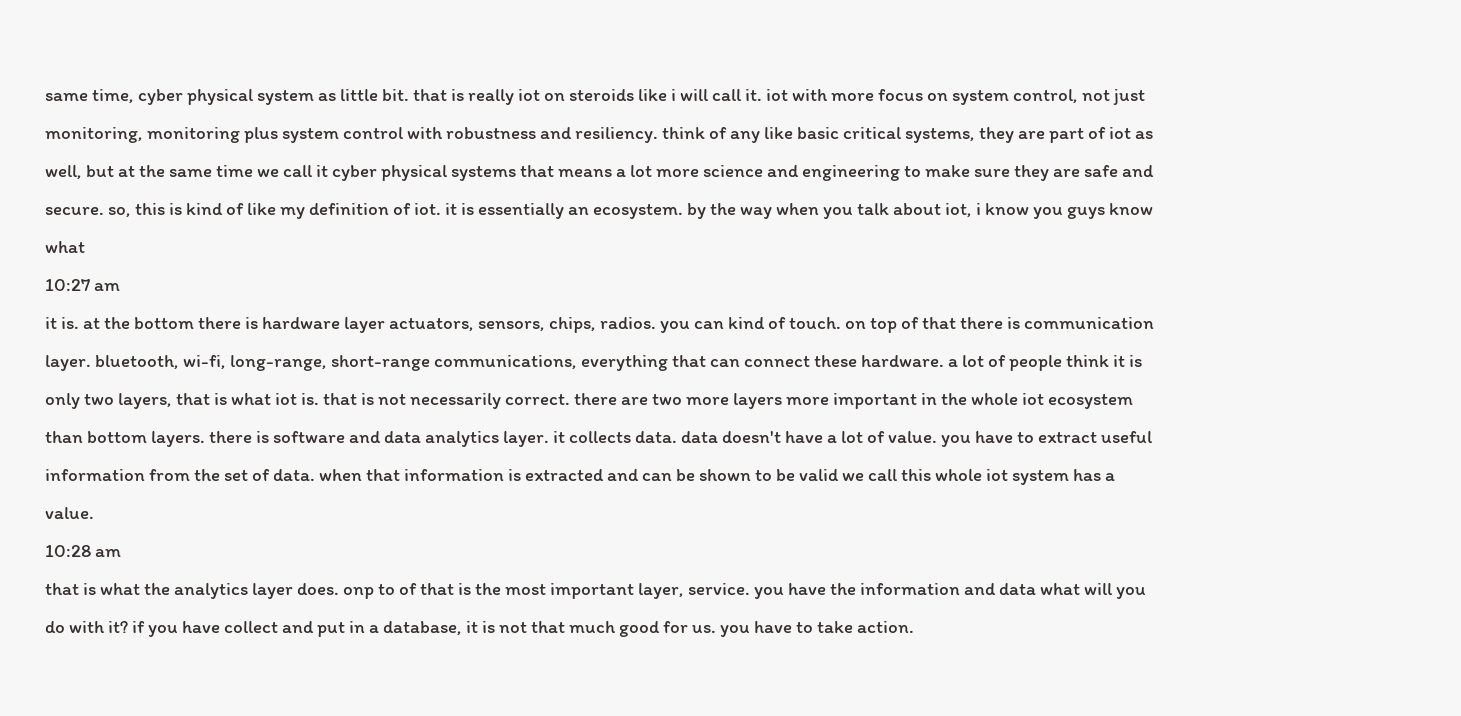same time, cyber physical system as little bit. that is really iot on steroids like i will call it. iot with more focus on system control, not just monitoring, monitoring plus system control with robustness and resiliency. think of any like basic critical systems, they are part of iot as well, but at the same time we call it cyber physical systems that means a lot more science and engineering to make sure they are safe and secure. so, this is kind of like my definition of iot. it is essentially an ecosystem. by the way when you talk about iot, i know you guys know what
10:27 am
it is. at the bottom there is hardware layer actuators, sensors, chips, radios. you can kind of touch. on top of that there is communication layer. bluetooth, wi-fi, long-range, short-range communications, everything that can connect these hardware. a lot of people think it is only two layers, that is what iot is. that is not necessarily correct. there are two more layers more important in the whole iot ecosystem than bottom layers. there is software and data analytics layer. it collects data. data doesn't have a lot of value. you have to extract useful information from the set of data. when that information is extracted and can be shown to be valid we call this whole iot system has a value.
10:28 am
that is what the analytics layer does. onp to of that is the most important layer, service. you have the information and data what will you do with it? if you have collect and put in a database, it is not that much good for us. you have to take action.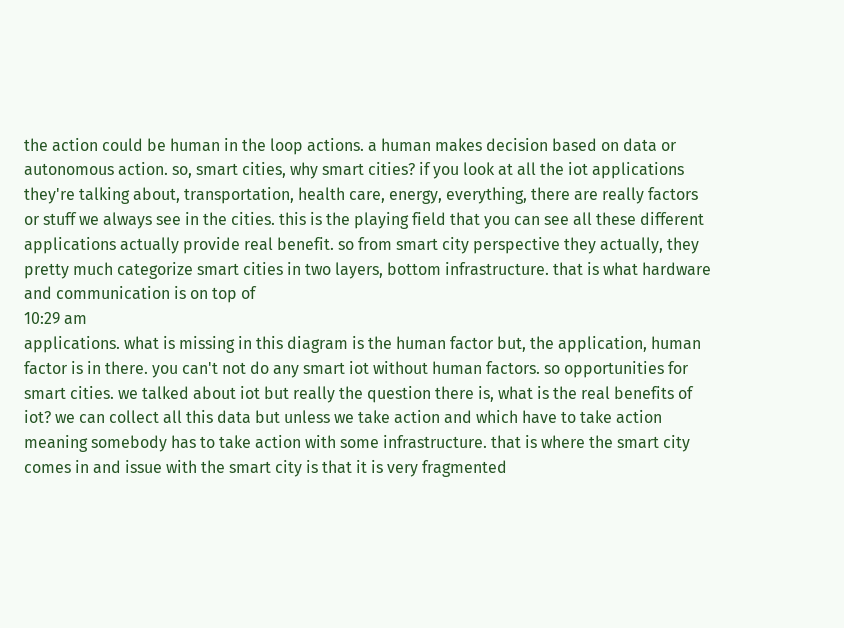the action could be human in the loop actions. a human makes decision based on data or autonomous action. so, smart cities, why smart cities? if you look at all the iot applications they're talking about, transportation, health care, energy, everything, there are really factors or stuff we always see in the cities. this is the playing field that you can see all these different applications actually provide real benefit. so from smart city perspective they actually, they pretty much categorize smart cities in two layers, bottom infrastructure. that is what hardware and communication is on top of
10:29 am
applications. what is missing in this diagram is the human factor but, the application, human factor is in there. you can't not do any smart iot without human factors. so opportunities for smart cities. we talked about iot but really the question there is, what is the real benefits of iot? we can collect all this data but unless we take action and which have to take action meaning somebody has to take action with some infrastructure. that is where the smart city comes in and issue with the smart city is that it is very fragmented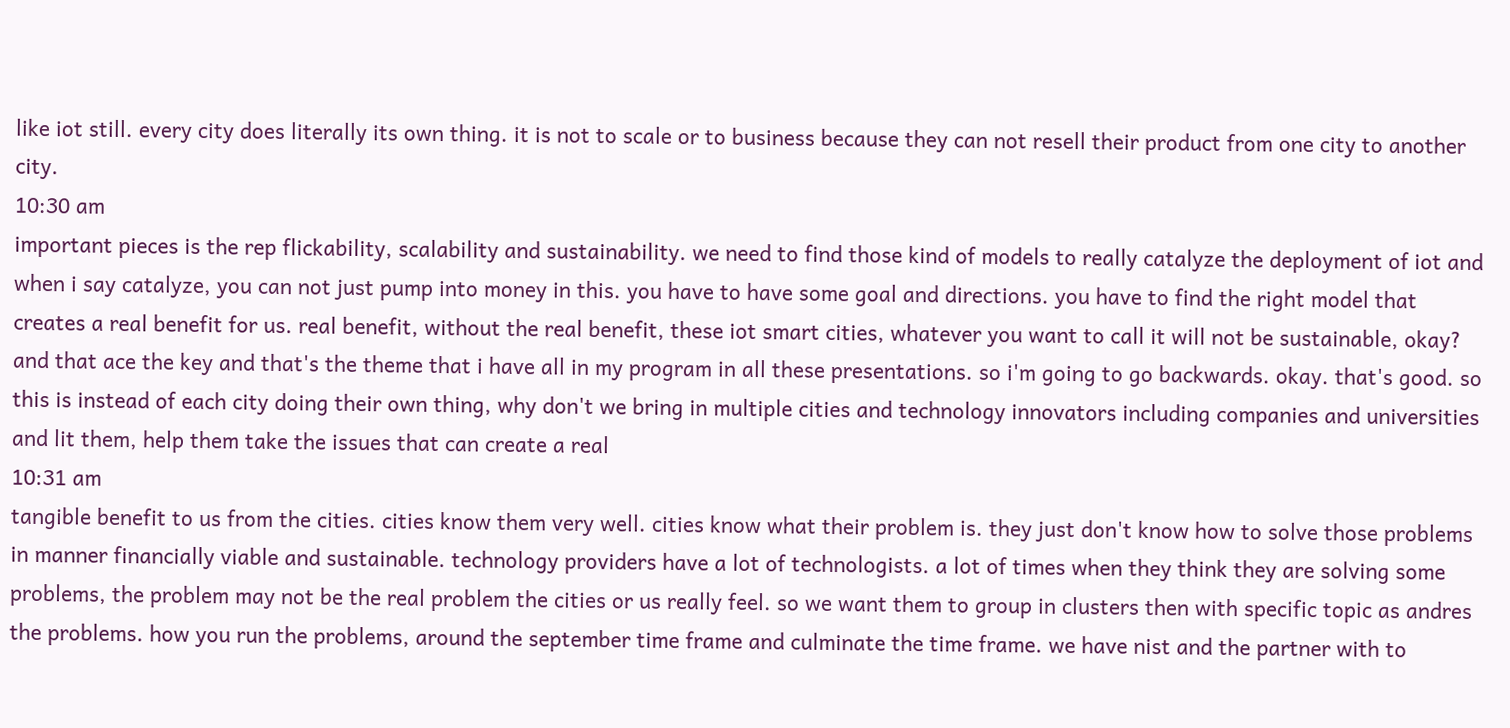like iot still. every city does literally its own thing. it is not to scale or to business because they can not resell their product from one city to another city.
10:30 am
important pieces is the rep flickability, scalability and sustainability. we need to find those kind of models to really catalyze the deployment of iot and when i say catalyze, you can not just pump into money in this. you have to have some goal and directions. you have to find the right model that creates a real benefit for us. real benefit, without the real benefit, these iot smart cities, whatever you want to call it will not be sustainable, okay? and that ace the key and that's the theme that i have all in my program in all these presentations. so i'm going to go backwards. okay. that's good. so this is instead of each city doing their own thing, why don't we bring in multiple cities and technology innovators including companies and universities and lit them, help them take the issues that can create a real
10:31 am
tangible benefit to us from the cities. cities know them very well. cities know what their problem is. they just don't know how to solve those problems in manner financially viable and sustainable. technology providers have a lot of technologists. a lot of times when they think they are solving some problems, the problem may not be the real problem the cities or us really feel. so we want them to group in clusters then with specific topic as andres the problems. how you run the problems, around the september time frame and culminate the time frame. we have nist and the partner with to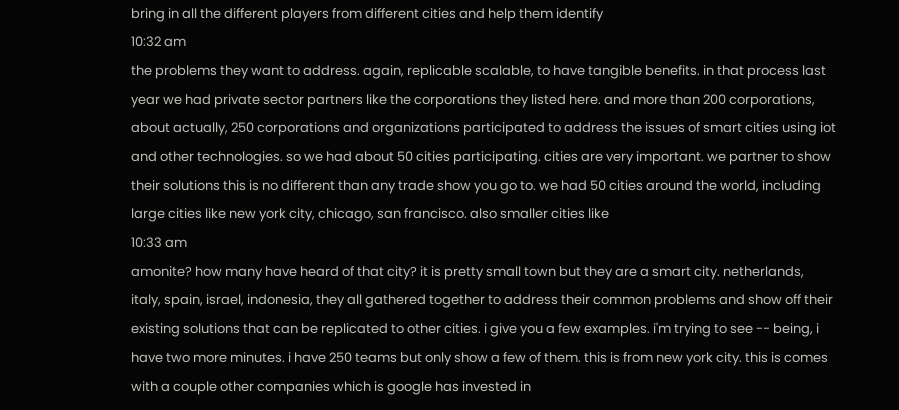bring in all the different players from different cities and help them identify
10:32 am
the problems they want to address. again, replicable scalable, to have tangible benefits. in that process last year we had private sector partners like the corporations they listed here. and more than 200 corporations, about actually, 250 corporations and organizations participated to address the issues of smart cities using iot and other technologies. so we had about 50 cities participating. cities are very important. we partner to show their solutions this is no different than any trade show you go to. we had 50 cities around the world, including large cities like new york city, chicago, san francisco. also smaller cities like
10:33 am
amonite? how many have heard of that city? it is pretty small town but they are a smart city. netherlands, italy, spain, israel, indonesia, they all gathered together to address their common problems and show off their existing solutions that can be replicated to other cities. i give you a few examples. i'm trying to see -- being, i have two more minutes. i have 250 teams but only show a few of them. this is from new york city. this is comes with a couple other companies which is google has invested in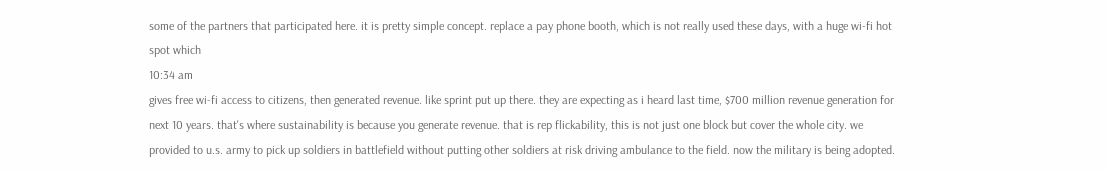some of the partners that participated here. it is pretty simple concept. replace a pay phone booth, which is not really used these days, with a huge wi-fi hot spot which
10:34 am
gives free wi-fi access to citizens, then generated revenue. like sprint put up there. they are expecting as i heard last time, $700 million revenue generation for next 10 years. that's where sustainability is because you generate revenue. that is rep flickability, this is not just one block but cover the whole city. we provided to u.s. army to pick up soldiers in battlefield without putting other soldiers at risk driving ambulance to the field. now the military is being adopted.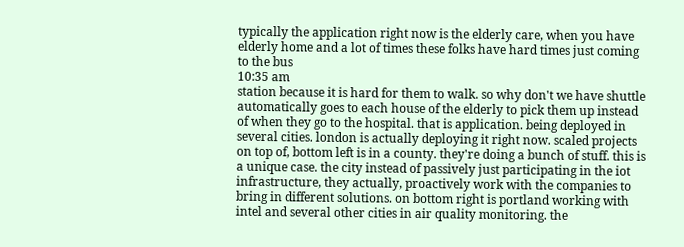typically the application right now is the elderly care, when you have elderly home and a lot of times these folks have hard times just coming to the bus
10:35 am
station because it is hard for them to walk. so why don't we have shuttle automatically goes to each house of the elderly to pick them up instead of when they go to the hospital. that is application. being deployed in several cities. london is actually deploying it right now. scaled projects on top of, bottom left is in a county. they're doing a bunch of stuff. this is a unique case. the city instead of passively just participating in the iot infrastructure, they actually, proactively work with the companies to bring in different solutions. on bottom right is portland working with intel and several other cities in air quality monitoring. the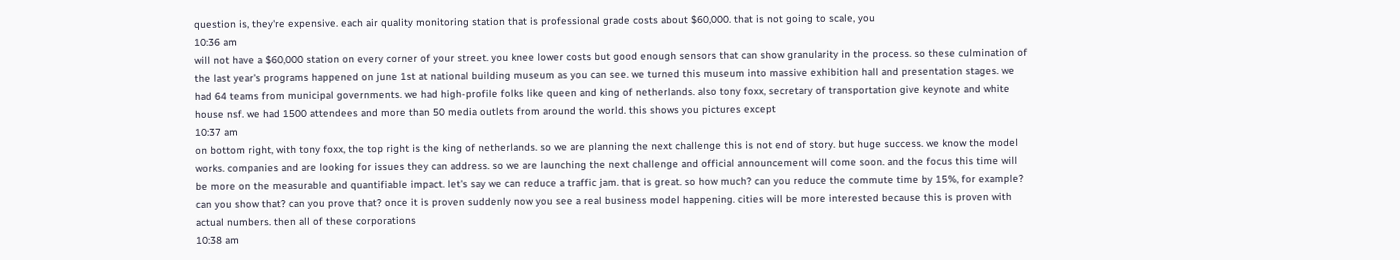question is, they're expensive. each air quality monitoring station that is professional grade costs about $60,000. that is not going to scale, you
10:36 am
will not have a $60,000 station on every corner of your street. you knee lower costs but good enough sensors that can show granularity in the process. so these culmination of the last year's programs happened on june 1st at national building museum as you can see. we turned this museum into massive exhibition hall and presentation stages. we had 64 teams from municipal governments. we had high-profile folks like queen and king of netherlands. also tony foxx, secretary of transportation give keynote and white house nsf. we had 1500 attendees and more than 50 media outlets from around the world. this shows you pictures except
10:37 am
on bottom right, with tony foxx, the top right is the king of netherlands. so we are planning the next challenge this is not end of story. but huge success. we know the model works. companies and are looking for issues they can address. so we are launching the next challenge and official announcement will come soon. and the focus this time will be more on the measurable and quantifiable impact. let's say we can reduce a traffic jam. that is great. so how much? can you reduce the commute time by 15%, for example? can you show that? can you prove that? once it is proven suddenly now you see a real business model happening. cities will be more interested because this is proven with actual numbers. then all of these corporations
10:38 am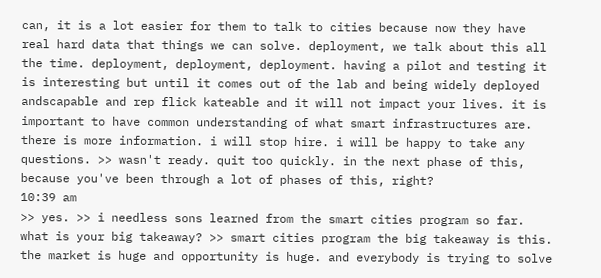can, it is a lot easier for them to talk to cities because now they have real hard data that things we can solve. deployment, we talk about this all the time. deployment, deployment, deployment. having a pilot and testing it is interesting but until it comes out of the lab and being widely deployed andscapable and rep flick kateable and it will not impact your lives. it is important to have common understanding of what smart infrastructures are. there is more information. i will stop hire. i will be happy to take any questions. >> wasn't ready. quit too quickly. in the next phase of this, because you've been through a lot of phases of this, right?
10:39 am
>> yes. >> i needless sons learned from the smart cities program so far. what is your big takeaway? >> smart cities program the big takeaway is this. the market is huge and opportunity is huge. and everybody is trying to solve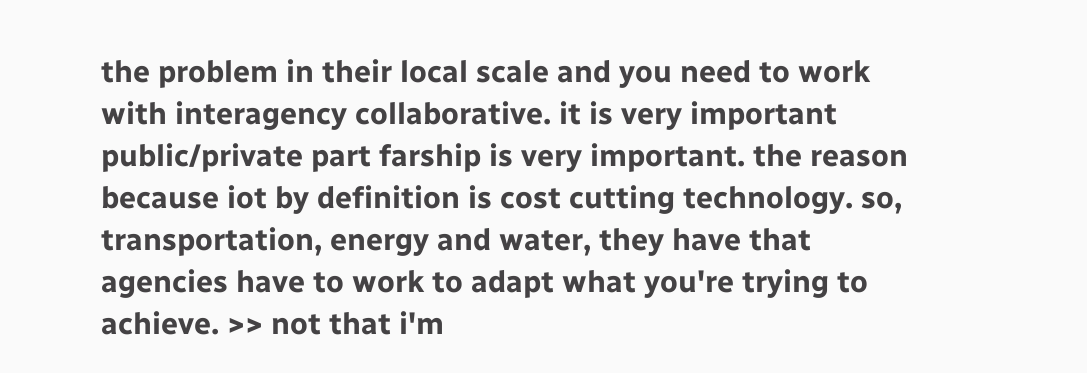the problem in their local scale and you need to work with interagency collaborative. it is very important public/private part farship is very important. the reason because iot by definition is cost cutting technology. so, transportation, energy and water, they have that agencies have to work to adapt what you're trying to achieve. >> not that i'm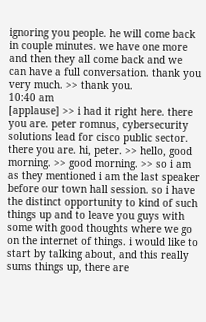ignoring you people. he will come back in couple minutes. we have one more and then they all come back and we can have a full conversation. thank you very much. >> thank you.
10:40 am
[applause] >> i had it right here. there you are. peter romnus, cybersecurity solutions lead for cisco public sector. there you are. hi, peter. >> hello, good morning. >> good morning. >> so i am as they mentioned i am the last speaker before our town hall session. so i have the distinct opportunity to kind of such things up and to leave you guys with some with good thoughts where we go on the internet of things. i would like to start by talking about, and this really sums things up, there are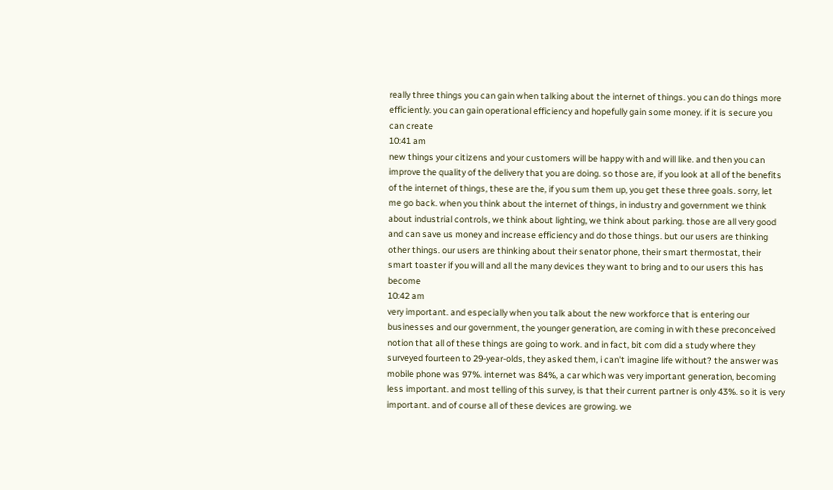really three things you can gain when talking about the internet of things. you can do things more efficiently. you can gain operational efficiency and hopefully gain some money. if it is secure you can create
10:41 am
new things your citizens and your customers will be happy with and will like. and then you can improve the quality of the delivery that you are doing. so those are, if you look at all of the benefits of the internet of things, these are the, if you sum them up, you get these three goals. sorry, let me go back. when you think about the internet of things, in industry and government we think about industrial controls, we think about lighting, we think about parking. those are all very good and can save us money and increase efficiency and do those things. but our users are thinking other things. our users are thinking about their senator phone, their smart thermostat, their smart toaster if you will and all the many devices they want to bring and to our users this has become
10:42 am
very important. and especially when you talk about the new workforce that is entering our businesses and our government, the younger generation, are coming in with these preconceived notion that all of these things are going to work. and in fact, bit com did a study where they surveyed fourteen to 29-year-olds, they asked them, i can't imagine life without? the answer was mobile phone was 97%. internet was 84%, a car which was very important generation, becoming less important. and most telling of this survey, is that their current partner is only 43%. so it is very important. and of course all of these devices are growing. we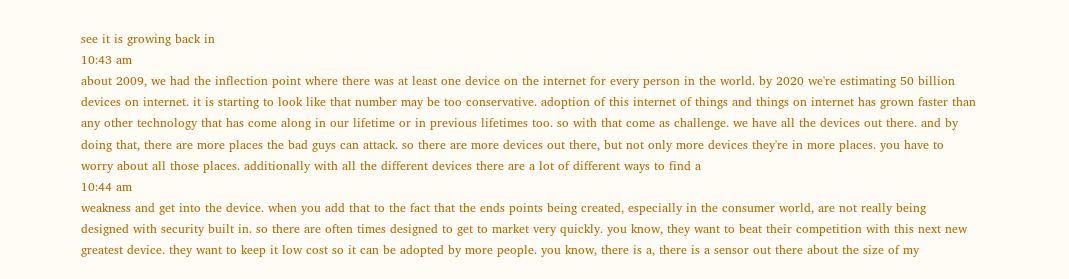see it is growing back in
10:43 am
about 2009, we had the inflection point where there was at least one device on the internet for every person in the world. by 2020 we're estimating 50 billion devices on internet. it is starting to look like that number may be too conservative. adoption of this internet of things and things on internet has grown faster than any other technology that has come along in our lifetime or in previous lifetimes too. so with that come as challenge. we have all the devices out there. and by doing that, there are more places the bad guys can attack. so there are more devices out there, but not only more devices they're in more places. you have to worry about all those places. additionally with all the different devices there are a lot of different ways to find a
10:44 am
weakness and get into the device. when you add that to the fact that the ends points being created, especially in the consumer world, are not really being designed with security built in. so there are often times designed to get to market very quickly. you know, they want to beat their competition with this next new greatest device. they want to keep it low cost so it can be adopted by more people. you know, there is a, there is a sensor out there about the size of my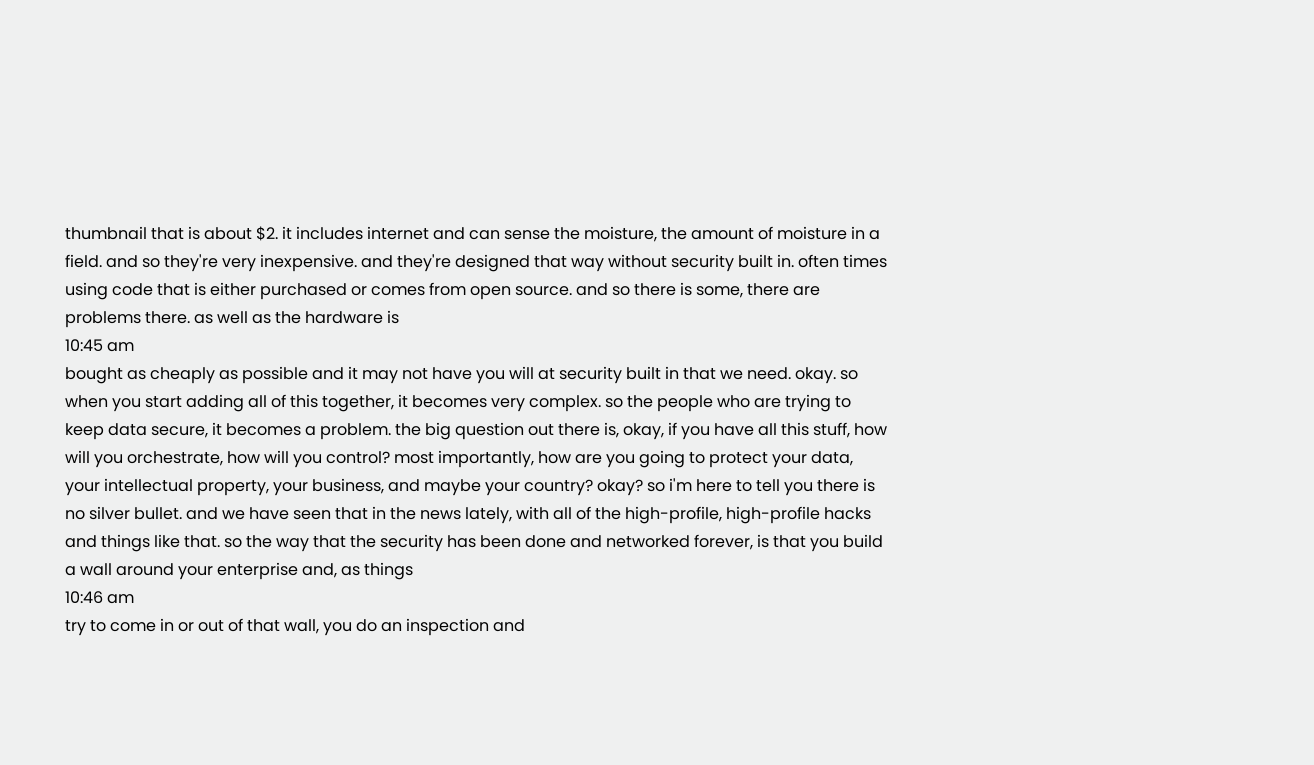thumbnail that is about $2. it includes internet and can sense the moisture, the amount of moisture in a field. and so they're very inexpensive. and they're designed that way without security built in. often times using code that is either purchased or comes from open source. and so there is some, there are problems there. as well as the hardware is
10:45 am
bought as cheaply as possible and it may not have you will at security built in that we need. okay. so when you start adding all of this together, it becomes very complex. so the people who are trying to keep data secure, it becomes a problem. the big question out there is, okay, if you have all this stuff, how will you orchestrate, how will you control? most importantly, how are you going to protect your data, your intellectual property, your business, and maybe your country? okay? so i'm here to tell you there is no silver bullet. and we have seen that in the news lately, with all of the high-profile, high-profile hacks and things like that. so the way that the security has been done and networked forever, is that you build a wall around your enterprise and, as things
10:46 am
try to come in or out of that wall, you do an inspection and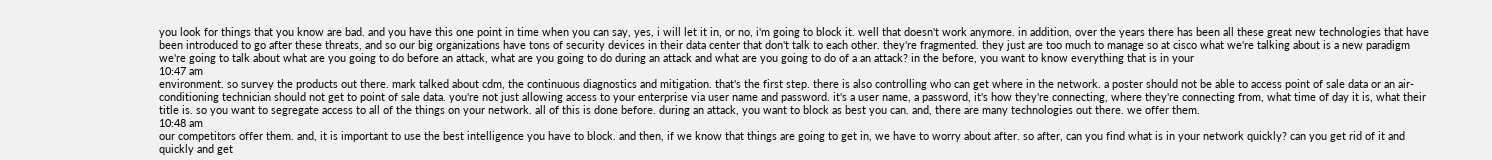you look for things that you know are bad. and you have this one point in time when you can say, yes, i will let it in, or no, i'm going to block it. well that doesn't work anymore. in addition, over the years there has been all these great new technologies that have been introduced to go after these threats, and so our big organizations have tons of security devices in their data center that don't talk to each other. they're fragmented. they just are too much to manage so at cisco what we're talking about is a new paradigm we're going to talk about what are you going to do before an attack, what are you going to do during an attack and what are you going to do of a an attack? in the before, you want to know everything that is in your
10:47 am
environment. so survey the products out there. mark talked about cdm, the continuous diagnostics and mitigation. that's the first step. there is also controlling who can get where in the network. a poster should not be able to access point of sale data or an air-conditioning technician should not get to point of sale data. you're not just allowing access to your enterprise via user name and password. it's a user name, a password, it's how they're connecting, where they're connecting from, what time of day it is, what their title is. so you want to segregate access to all of the things on your network. all of this is done before. during an attack, you want to block as best you can. and, there are many technologies out there. we offer them.
10:48 am
our competitors offer them. and, it is important to use the best intelligence you have to block. and then, if we know that things are going to get in, we have to worry about after. so after, can you find what is in your network quickly? can you get rid of it and quickly and get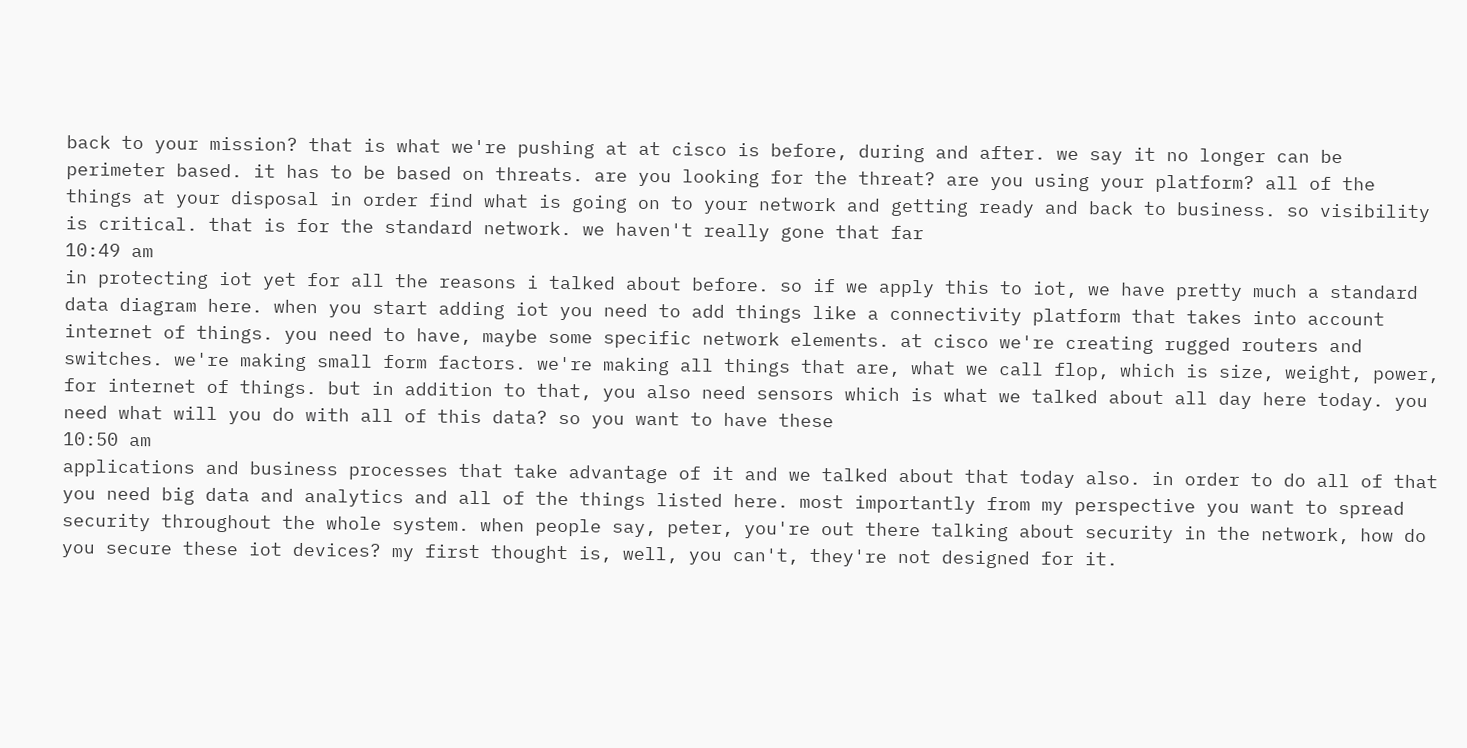back to your mission? that is what we're pushing at at cisco is before, during and after. we say it no longer can be perimeter based. it has to be based on threats. are you looking for the threat? are you using your platform? all of the things at your disposal in order find what is going on to your network and getting ready and back to business. so visibility is critical. that is for the standard network. we haven't really gone that far
10:49 am
in protecting iot yet for all the reasons i talked about before. so if we apply this to iot, we have pretty much a standard data diagram here. when you start adding iot you need to add things like a connectivity platform that takes into account internet of things. you need to have, maybe some specific network elements. at cisco we're creating rugged routers and switches. we're making small form factors. we're making all things that are, what we call flop, which is size, weight, power, for internet of things. but in addition to that, you also need sensors which is what we talked about all day here today. you need what will you do with all of this data? so you want to have these
10:50 am
applications and business processes that take advantage of it and we talked about that today also. in order to do all of that you need big data and analytics and all of the things listed here. most importantly from my perspective you want to spread security throughout the whole system. when people say, peter, you're out there talking about security in the network, how do you secure these iot devices? my first thought is, well, you can't, they're not designed for it.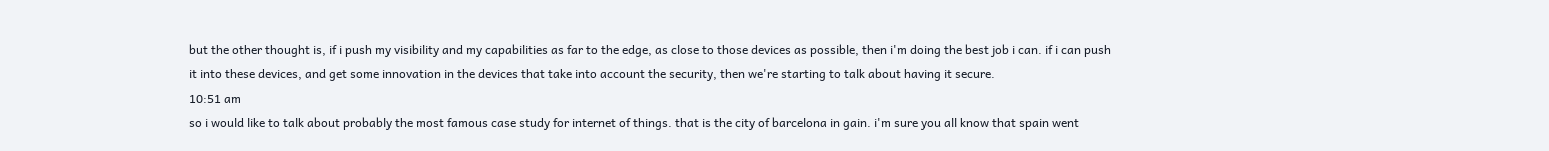but the other thought is, if i push my visibility and my capabilities as far to the edge, as close to those devices as possible, then i'm doing the best job i can. if i can push it into these devices, and get some innovation in the devices that take into account the security, then we're starting to talk about having it secure.
10:51 am
so i would like to talk about probably the most famous case study for internet of things. that is the city of barcelona in gain. i'm sure you all know that spain went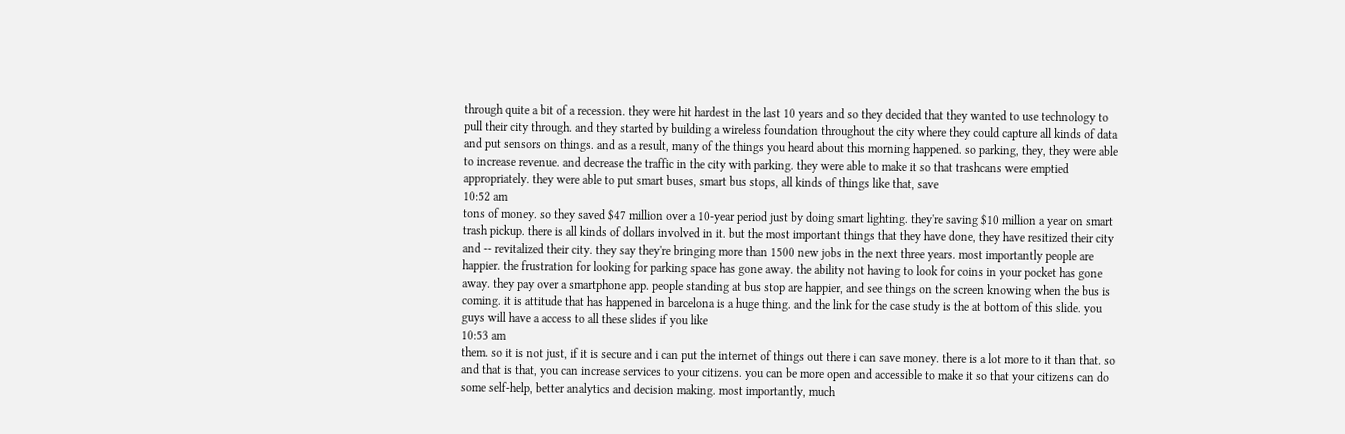through quite a bit of a recession. they were hit hardest in the last 10 years and so they decided that they wanted to use technology to pull their city through. and they started by building a wireless foundation throughout the city where they could capture all kinds of data and put sensors on things. and as a result, many of the things you heard about this morning happened. so parking, they, they were able to increase revenue. and decrease the traffic in the city with parking. they were able to make it so that trashcans were emptied appropriately. they were able to put smart buses, smart bus stops, all kinds of things like that, save
10:52 am
tons of money. so they saved $47 million over a 10-year period just by doing smart lighting. they're saving $10 million a year on smart trash pickup. there is all kinds of dollars involved in it. but the most important things that they have done, they have resitized their city and -- revitalized their city. they say they're bringing more than 1500 new jobs in the next three years. most importantly people are happier. the frustration for looking for parking space has gone away. the ability not having to look for coins in your pocket has gone away. they pay over a smartphone app. people standing at bus stop are happier, and see things on the screen knowing when the bus is coming. it is attitude that has happened in barcelona is a huge thing. and the link for the case study is the at bottom of this slide. you guys will have a access to all these slides if you like
10:53 am
them. so it is not just, if it is secure and i can put the internet of things out there i can save money. there is a lot more to it than that. so and that is that, you can increase services to your citizens. you can be more open and accessible to make it so that your citizens can do some self-help, better analytics and decision making. most importantly, much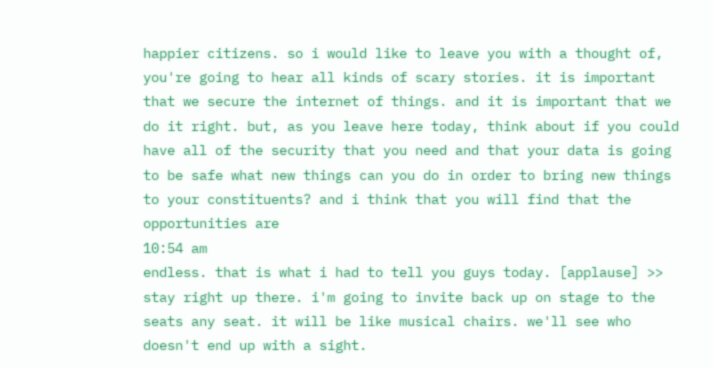happier citizens. so i would like to leave you with a thought of, you're going to hear all kinds of scary stories. it is important that we secure the internet of things. and it is important that we do it right. but, as you leave here today, think about if you could have all of the security that you need and that your data is going to be safe what new things can you do in order to bring new things to your constituents? and i think that you will find that the opportunities are
10:54 am
endless. that is what i had to tell you guys today. [applause] >> stay right up there. i'm going to invite back up on stage to the seats any seat. it will be like musical chairs. we'll see who doesn't end up with a sight.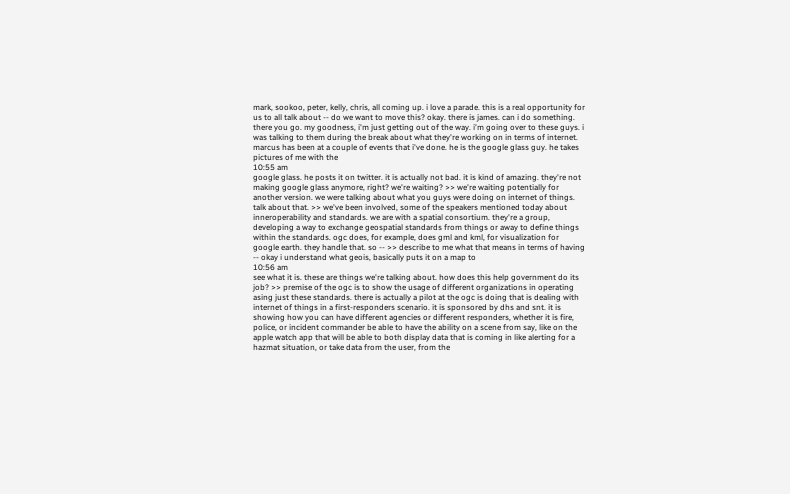mark, sookoo, peter, kelly, chris, all coming up. i love a parade. this is a real opportunity for us to all talk about -- do we want to move this? okay. there is james. can i do something. there you go. my goodness, i'm just getting out of the way. i'm going over to these guys. i was talking to them during the break about what they're working on in terms of internet. marcus has been at a couple of events that i've done. he is the google glass guy. he takes pictures of me with the
10:55 am
google glass. he posts it on twitter. it is actually not bad. it is kind of amazing. they're not making google glass anymore, right? we're waiting? >> we're waiting potentially for another version. we were talking about what you guys were doing on internet of things. talk about that. >> we've been involved, some of the speakers mentioned today about inneroperability and standards. we are with a spatial consortium. they're a group, developing a way to exchange geospatial standards from things or away to define things within the standards. ogc does, for example, does gml and kml, for visualization for google earth. they handle that. so -- >> describe to me what that means in terms of having -- okay i understand what geois, basically puts it on a map to
10:56 am
see what it is. these are things we're talking about. how does this help government do its job? >> premise of the ogc is to show the usage of different organizations in operating asing just these standards. there is actually a pilot at the ogc is doing that is dealing with internet of things in a first-responders scenario. it is sponsored by dhs and snt. it is showing how you can have different agencies or different responders, whether it is fire, police, or incident commander be able to have the ability on a scene from say, like on the apple watch app that will be able to both display data that is coming in like alerting for a hazmat situation, or take data from the user, from the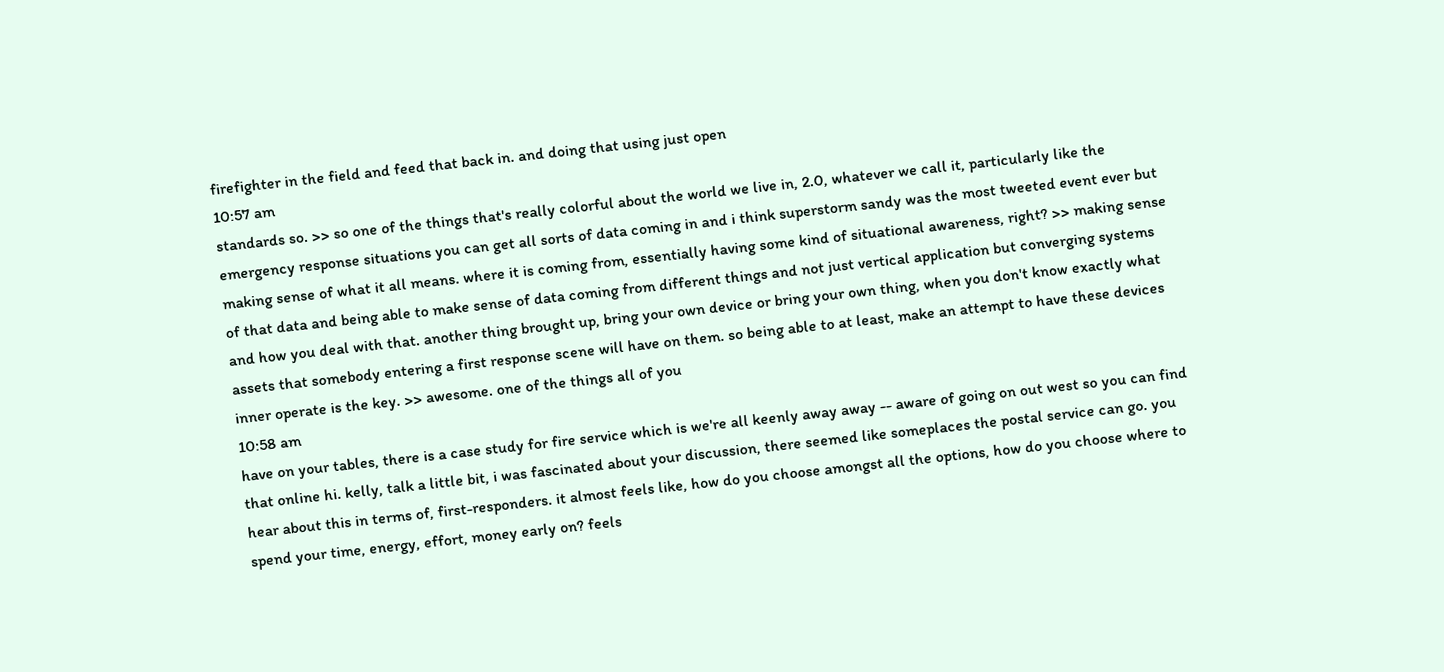firefighter in the field and feed that back in. and doing that using just open
10:57 am
standards so. >> so one of the things that's really colorful about the world we live in, 2.0, whatever we call it, particularly like the emergency response situations you can get all sorts of data coming in and i think superstorm sandy was the most tweeted event ever but making sense of what it all means. where it is coming from, essentially having some kind of situational awareness, right? >> making sense of that data and being able to make sense of data coming from different things and not just vertical application but converging systems and how you deal with that. another thing brought up, bring your own device or bring your own thing, when you don't know exactly what assets that somebody entering a first response scene will have on them. so being able to at least, make an attempt to have these devices inner operate is the key. >> awesome. one of the things all of you
10:58 am
have on your tables, there is a case study for fire service which is we're all keenly away away -- aware of going on out west so you can find that online hi. kelly, talk a little bit, i was fascinated about your discussion, there seemed like someplaces the postal service can go. you hear about this in terms of, first-responders. it almost feels like, how do you choose amongst all the options, how do you choose where to spend your time, energy, effort, money early on? feels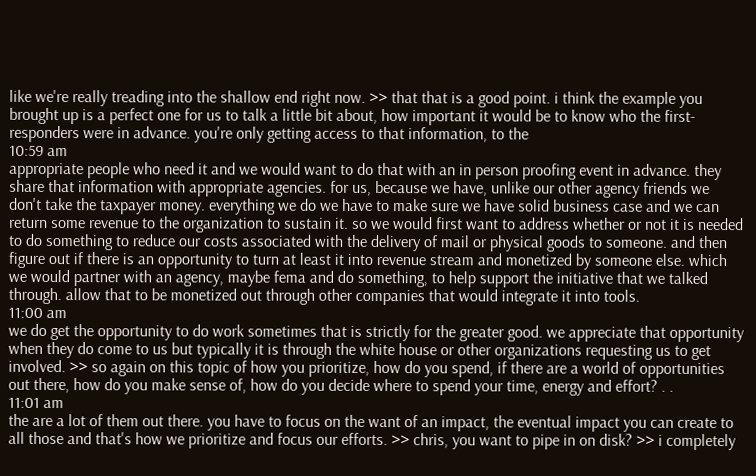like we're really treading into the shallow end right now. >> that that is a good point. i think the example you brought up is a perfect one for us to talk a little bit about, how important it would be to know who the first-responders were in advance. you're only getting access to that information, to the
10:59 am
appropriate people who need it and we would want to do that with an in person proofing event in advance. they share that information with appropriate agencies. for us, because we have, unlike our other agency friends we don't take the taxpayer money. everything we do we have to make sure we have solid business case and we can return some revenue to the organization to sustain it. so we would first want to address whether or not it is needed to do something to reduce our costs associated with the delivery of mail or physical goods to someone. and then figure out if there is an opportunity to turn at least it into revenue stream and monetized by someone else. which we would partner with an agency, maybe fema and do something, to help support the initiative that we talked through. allow that to be monetized out through other companies that would integrate it into tools.
11:00 am
we do get the opportunity to do work sometimes that is strictly for the greater good. we appreciate that opportunity when they do come to us but typically it is through the white house or other organizations requesting us to get involved. >> so again on this topic of how you prioritize, how do you spend, if there are a world of opportunities out there, how do you make sense of, how do you decide where to spend your time, energy and effort? . .
11:01 am
the are a lot of them out there. you have to focus on the want of an impact, the eventual impact you can create to all those and that's how we prioritize and focus our efforts. >> chris, you want to pipe in on disk? >> i completely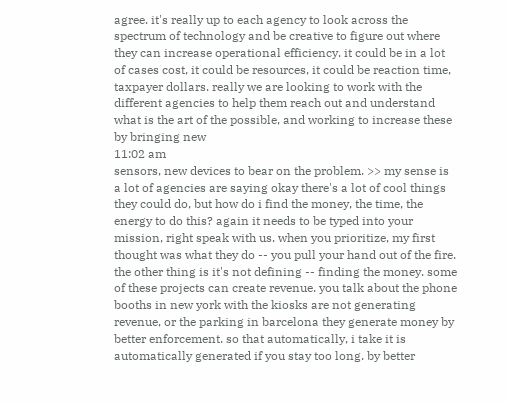agree. it's really up to each agency to look across the spectrum of technology and be creative to figure out where they can increase operational efficiency. it could be in a lot of cases cost, it could be resources, it could be reaction time, taxpayer dollars. really we are looking to work with the different agencies to help them reach out and understand what is the art of the possible, and working to increase these by bringing new
11:02 am
sensors, new devices to bear on the problem. >> my sense is a lot of agencies are saying okay there's a lot of cool things they could do, but how do i find the money, the time, the energy to do this? again it needs to be typed into your mission, right speak with us. when you prioritize, my first thought was what they do -- you pull your hand out of the fire. the other thing is it's not defining -- finding the money. some of these projects can create revenue. you talk about the phone booths in new york with the kiosks are not generating revenue, or the parking in barcelona they generate money by better enforcement. so that automatically, i take it is automatically generated if you stay too long. by better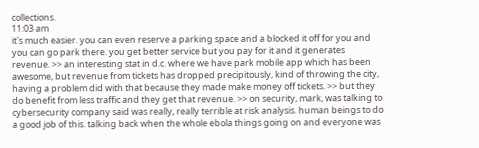collections.
11:03 am
it's much easier. you can even reserve a parking space and a blocked it off for you and you can go park there. you get better service but you pay for it and it generates revenue. >> an interesting stat in d.c. where we have park mobile app which has been awesome, but revenue from tickets has dropped precipitously, kind of throwing the city, having a problem did with that because they made make money off tickets. >> but they do benefit from less traffic and they get that revenue. >> on security, mark, was talking to cybersecurity company said was really, really terrible at risk analysis. human beings to do a good job of this. talking back when the whole ebola things going on and everyone was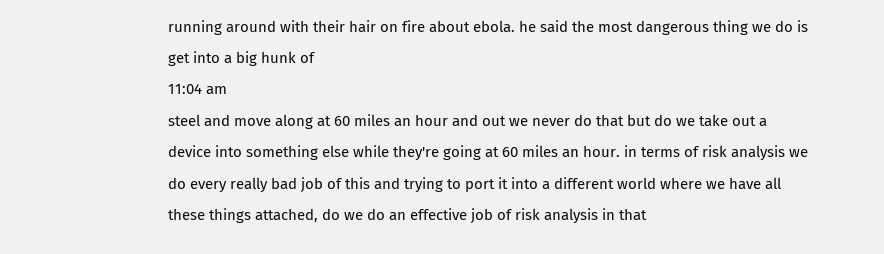running around with their hair on fire about ebola. he said the most dangerous thing we do is get into a big hunk of
11:04 am
steel and move along at 60 miles an hour and out we never do that but do we take out a device into something else while they're going at 60 miles an hour. in terms of risk analysis we do every really bad job of this and trying to port it into a different world where we have all these things attached, do we do an effective job of risk analysis in that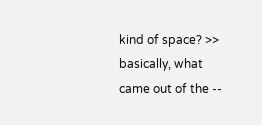kind of space? >> basically, what came out of the --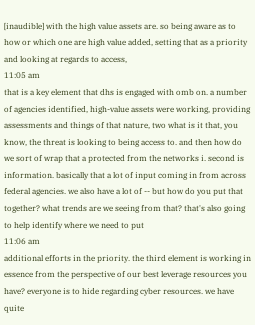[inaudible] with the high value assets are. so being aware as to how or which one are high value added, setting that as a priority and looking at regards to access,
11:05 am
that is a key element that dhs is engaged with omb on. a number of agencies identified, high-value assets were working, providing assessments and things of that nature, two what is it that, you know, the threat is looking to being access to. and then how do we sort of wrap that a protected from the networks i. second is information. basically that a lot of input coming in from across federal agencies. we also have a lot of -- but how do you put that together? what trends are we seeing from that? that's also going to help identify where we need to put
11:06 am
additional efforts in the priority. the third element is working in essence from the perspective of our best leverage resources you have? everyone is to hide regarding cyber resources. we have quite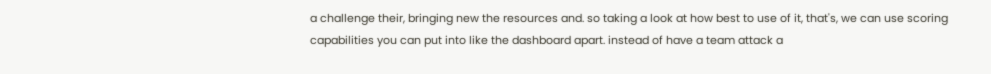a challenge their, bringing new the resources and. so taking a look at how best to use of it, that's, we can use scoring capabilities you can put into like the dashboard apart. instead of have a team attack a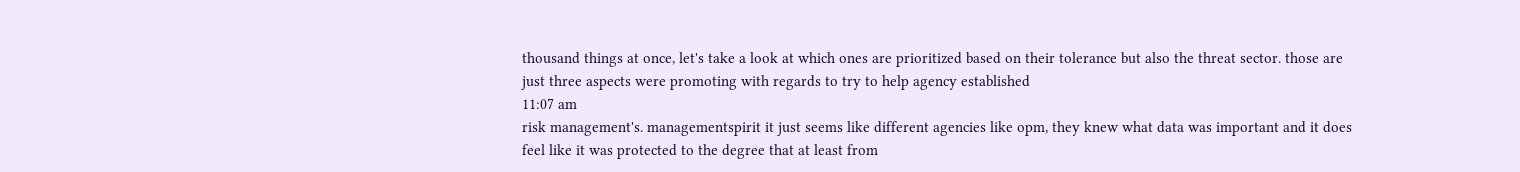thousand things at once, let's take a look at which ones are prioritized based on their tolerance but also the threat sector. those are just three aspects were promoting with regards to try to help agency established
11:07 am
risk management's. managementspirit it just seems like different agencies like opm, they knew what data was important and it does feel like it was protected to the degree that at least from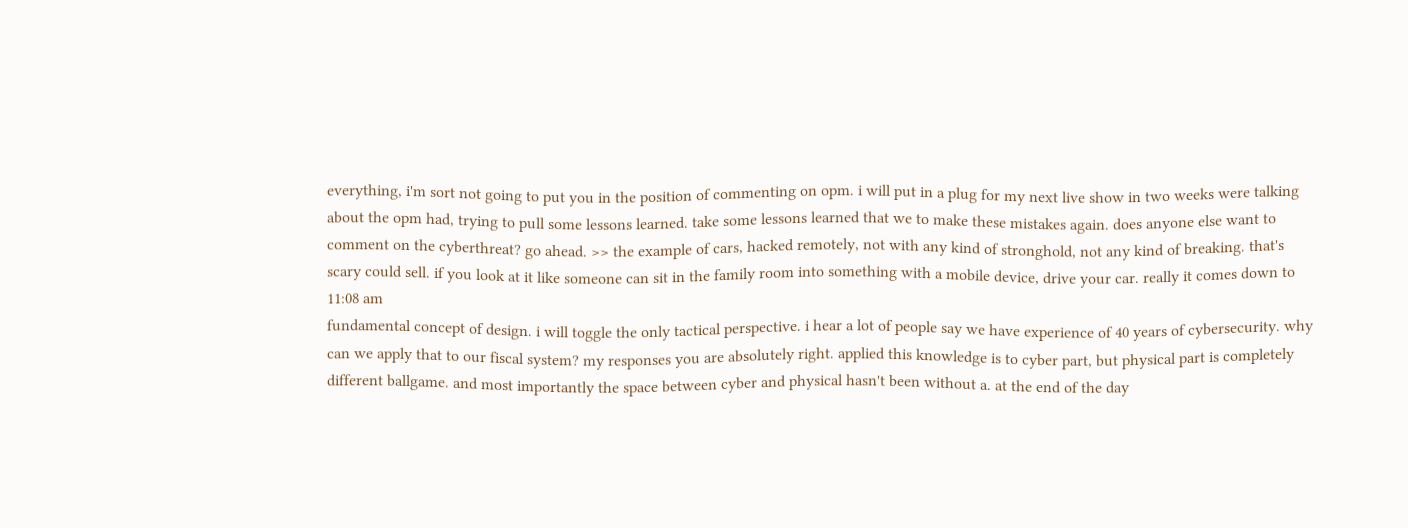everything, i'm sort not going to put you in the position of commenting on opm. i will put in a plug for my next live show in two weeks were talking about the opm had, trying to pull some lessons learned. take some lessons learned that we to make these mistakes again. does anyone else want to comment on the cyberthreat? go ahead. >> the example of cars, hacked remotely, not with any kind of stronghold, not any kind of breaking. that's scary could sell. if you look at it like someone can sit in the family room into something with a mobile device, drive your car. really it comes down to
11:08 am
fundamental concept of design. i will toggle the only tactical perspective. i hear a lot of people say we have experience of 40 years of cybersecurity. why can we apply that to our fiscal system? my responses you are absolutely right. applied this knowledge is to cyber part, but physical part is completely different ballgame. and most importantly the space between cyber and physical hasn't been without a. at the end of the day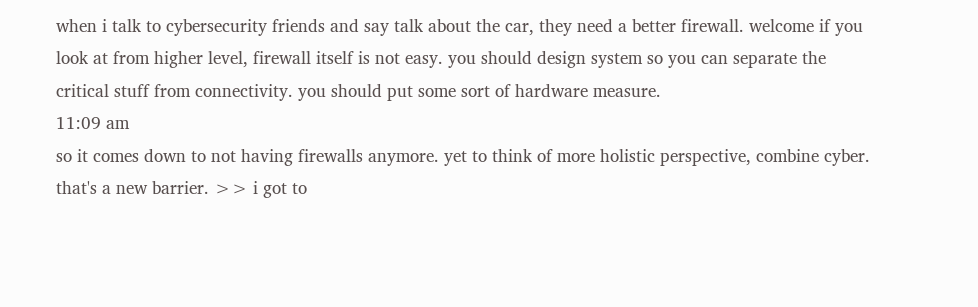when i talk to cybersecurity friends and say talk about the car, they need a better firewall. welcome if you look at from higher level, firewall itself is not easy. you should design system so you can separate the critical stuff from connectivity. you should put some sort of hardware measure.
11:09 am
so it comes down to not having firewalls anymore. yet to think of more holistic perspective, combine cyber. that's a new barrier. >> i got to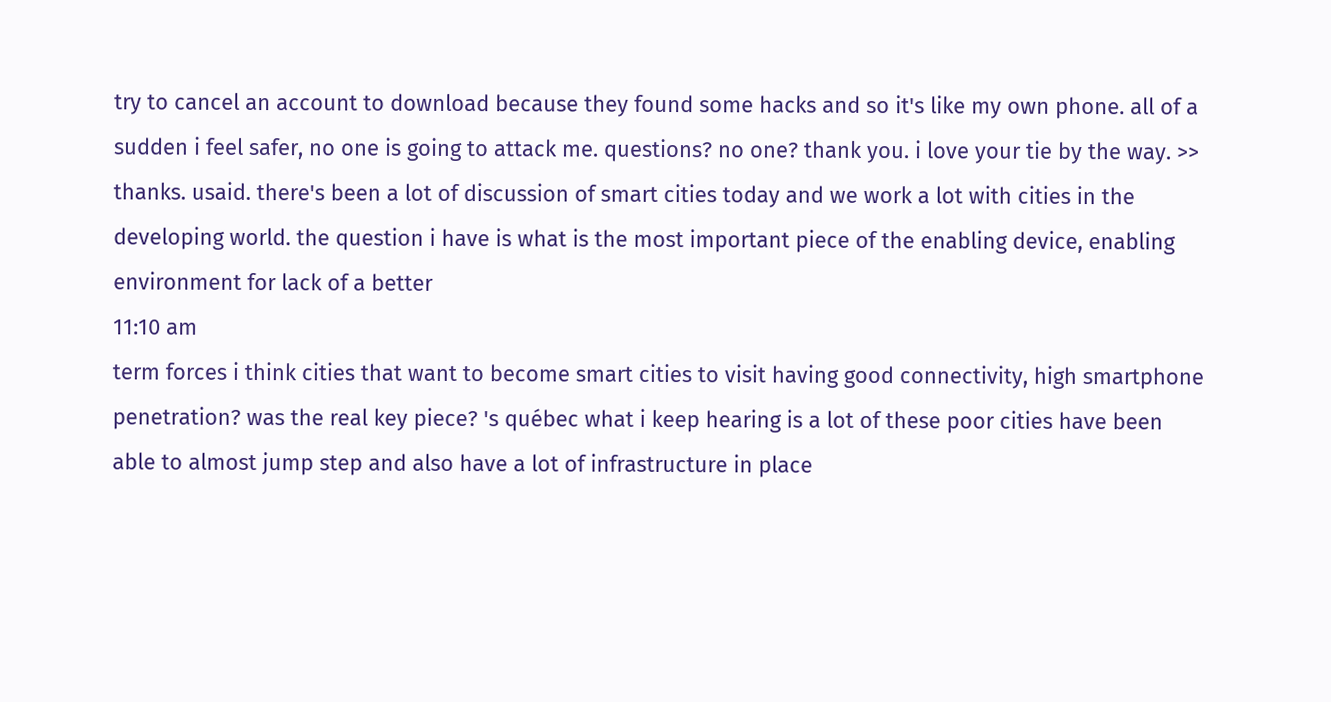try to cancel an account to download because they found some hacks and so it's like my own phone. all of a sudden i feel safer, no one is going to attack me. questions? no one? thank you. i love your tie by the way. >> thanks. usaid. there's been a lot of discussion of smart cities today and we work a lot with cities in the developing world. the question i have is what is the most important piece of the enabling device, enabling environment for lack of a better
11:10 am
term forces i think cities that want to become smart cities to visit having good connectivity, high smartphone penetration? was the real key piece? 's québec what i keep hearing is a lot of these poor cities have been able to almost jump step and also have a lot of infrastructure in place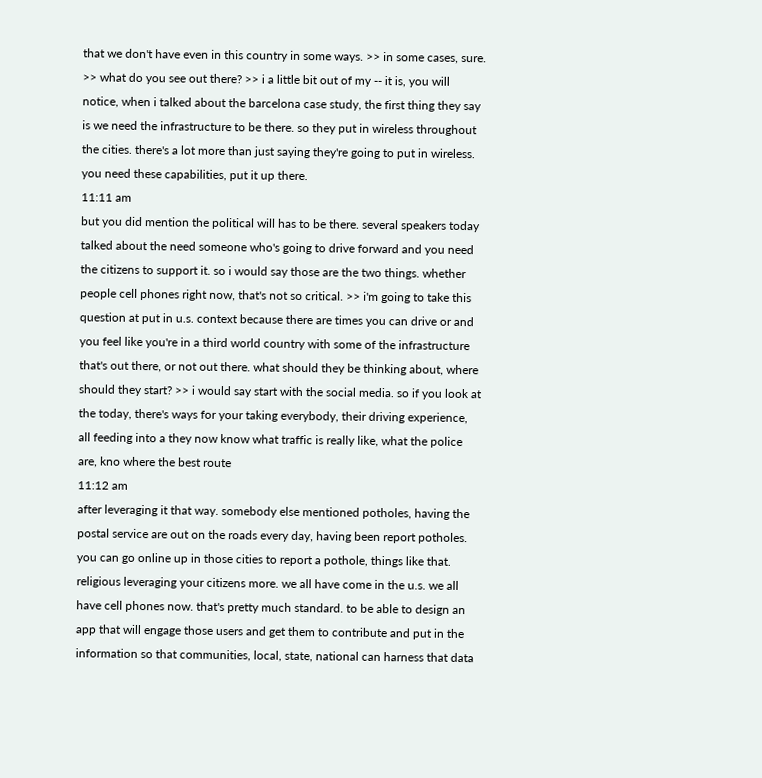that we don't have even in this country in some ways. >> in some cases, sure. >> what do you see out there? >> i a little bit out of my -- it is, you will notice, when i talked about the barcelona case study, the first thing they say is we need the infrastructure to be there. so they put in wireless throughout the cities. there's a lot more than just saying they're going to put in wireless. you need these capabilities, put it up there.
11:11 am
but you did mention the political will has to be there. several speakers today talked about the need someone who's going to drive forward and you need the citizens to support it. so i would say those are the two things. whether people cell phones right now, that's not so critical. >> i'm going to take this question at put in u.s. context because there are times you can drive or and you feel like you're in a third world country with some of the infrastructure that's out there, or not out there. what should they be thinking about, where should they start? >> i would say start with the social media. so if you look at the today, there's ways for your taking everybody, their driving experience, all feeding into a they now know what traffic is really like, what the police are, kno where the best route
11:12 am
after leveraging it that way. somebody else mentioned potholes, having the postal service are out on the roads every day, having been report potholes. you can go online up in those cities to report a pothole, things like that. religious leveraging your citizens more. we all have come in the u.s. we all have cell phones now. that's pretty much standard. to be able to design an app that will engage those users and get them to contribute and put in the information so that communities, local, state, national can harness that data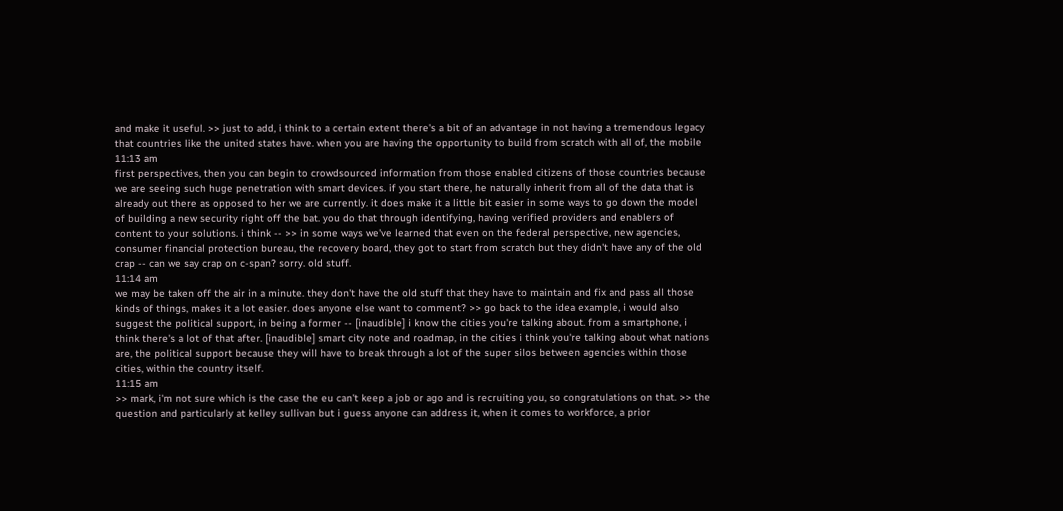and make it useful. >> just to add, i think to a certain extent there's a bit of an advantage in not having a tremendous legacy that countries like the united states have. when you are having the opportunity to build from scratch with all of, the mobile
11:13 am
first perspectives, then you can begin to crowdsourced information from those enabled citizens of those countries because we are seeing such huge penetration with smart devices. if you start there, he naturally inherit from all of the data that is already out there as opposed to her we are currently. it does make it a little bit easier in some ways to go down the model of building a new security right off the bat. you do that through identifying, having verified providers and enablers of content to your solutions. i think -- >> in some ways we've learned that even on the federal perspective, new agencies, consumer financial protection bureau, the recovery board, they got to start from scratch but they didn't have any of the old crap -- can we say crap on c-span? sorry. old stuff.
11:14 am
we may be taken off the air in a minute. they don't have the old stuff that they have to maintain and fix and pass all those kinds of things, makes it a lot easier. does anyone else want to comment? >> go back to the idea example, i would also suggest the political support, in being a former -- [inaudible] i know the cities you're talking about. from a smartphone, i think there's a lot of that after. [inaudible] smart city note and roadmap, in the cities i think you're talking about what nations are, the political support because they will have to break through a lot of the super silos between agencies within those cities, within the country itself.
11:15 am
>> mark, i'm not sure which is the case the eu can't keep a job or ago and is recruiting you, so congratulations on that. >> the question and particularly at kelley sullivan but i guess anyone can address it, when it comes to workforce, a prior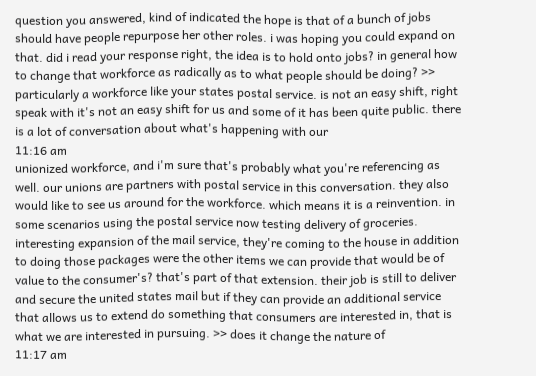question you answered, kind of indicated the hope is that of a bunch of jobs should have people repurpose her other roles. i was hoping you could expand on that. did i read your response right, the idea is to hold onto jobs? in general how to change that workforce as radically as to what people should be doing? >> particularly a workforce like your states postal service. is not an easy shift, right speak with it's not an easy shift for us and some of it has been quite public. there is a lot of conversation about what's happening with our
11:16 am
unionized workforce, and i'm sure that's probably what you're referencing as well. our unions are partners with postal service in this conversation. they also would like to see us around for the workforce. which means it is a reinvention. in some scenarios using the postal service now testing delivery of groceries. interesting expansion of the mail service, they're coming to the house in addition to doing those packages were the other items we can provide that would be of value to the consumer's? that's part of that extension. their job is still to deliver and secure the united states mail but if they can provide an additional service that allows us to extend do something that consumers are interested in, that is what we are interested in pursuing. >> does it change the nature of
11:17 am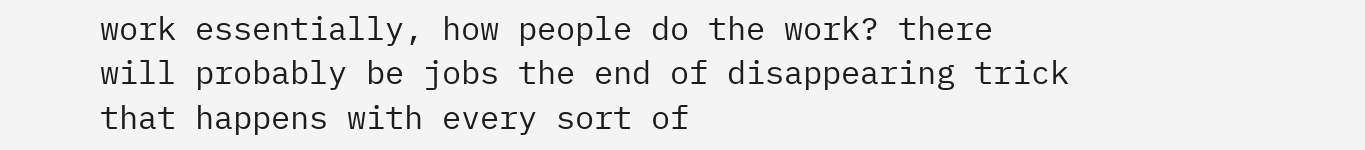work essentially, how people do the work? there will probably be jobs the end of disappearing trick that happens with every sort of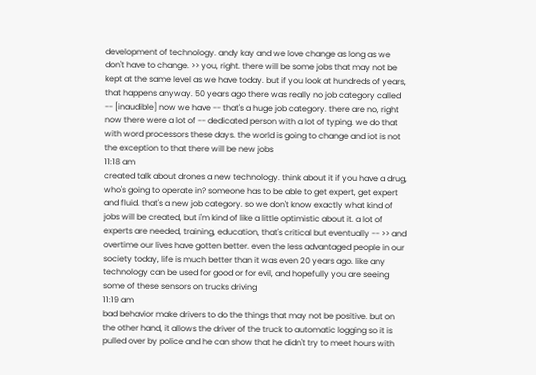development of technology. andy kay and we love change as long as we don't have to change. >> you, right. there will be some jobs that may not be kept at the same level as we have today. but if you look at hundreds of years, that happens anyway. 50 years ago there was really no job category called -- [inaudible] now we have -- that's a huge job category. there are no, right now there were a lot of -- dedicated person with a lot of typing. we do that with word processors these days. the world is going to change and iot is not the exception to that there will be new jobs
11:18 am
created talk about drones a new technology. think about it if you have a drug, who's going to operate in? someone has to be able to get expert, get expert and fluid. that's a new job category. so we don't know exactly what kind of jobs will be created, but i'm kind of like a little optimistic about it. a lot of experts are needed, training, education, that's critical but eventually -- >> and overtime our lives have gotten better. even the less advantaged people in our society today, life is much better than it was even 20 years ago. like any technology can be used for good or for evil, and hopefully you are seeing some of these sensors on trucks driving
11:19 am
bad behavior make drivers to do the things that may not be positive. but on the other hand, it allows the driver of the truck to automatic logging so it is pulled over by police and he can show that he didn't try to meet hours with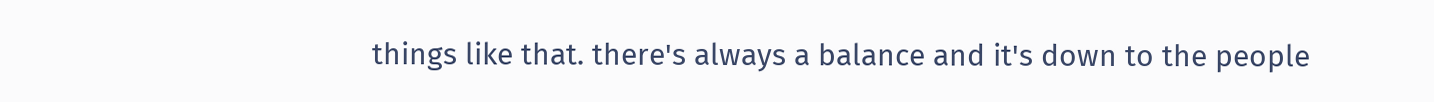things like that. there's always a balance and it's down to the people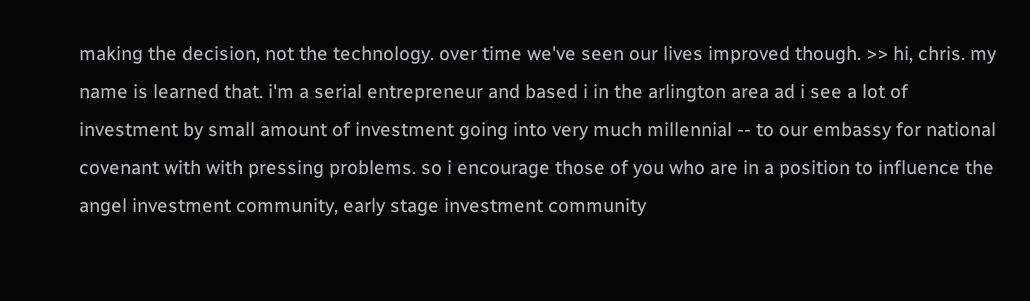making the decision, not the technology. over time we've seen our lives improved though. >> hi, chris. my name is learned that. i'm a serial entrepreneur and based i in the arlington area ad i see a lot of investment by small amount of investment going into very much millennial -- to our embassy for national covenant with with pressing problems. so i encourage those of you who are in a position to influence the angel investment community, early stage investment community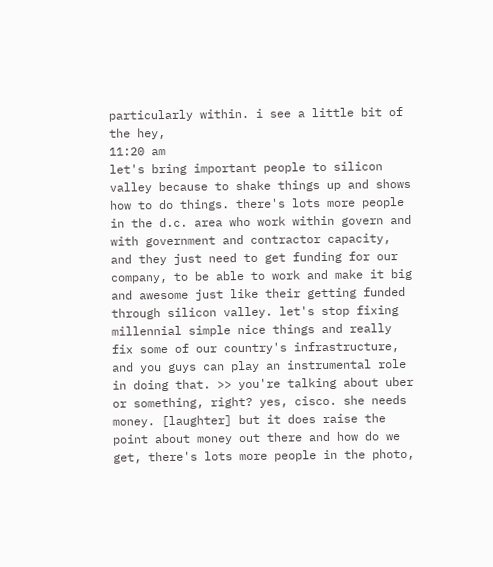particularly within. i see a little bit of the hey,
11:20 am
let's bring important people to silicon valley because to shake things up and shows how to do things. there's lots more people in the d.c. area who work within govern and with government and contractor capacity, and they just need to get funding for our company, to be able to work and make it big and awesome just like their getting funded through silicon valley. let's stop fixing millennial simple nice things and really fix some of our country's infrastructure, and you guys can play an instrumental role in doing that. >> you're talking about uber or something, right? yes, cisco. she needs money. [laughter] but it does raise the point about money out there and how do we get, there's lots more people in the photo,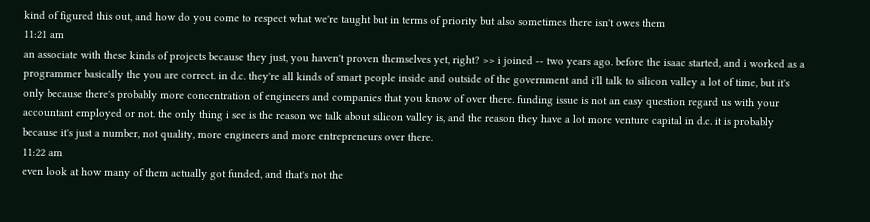kind of figured this out, and how do you come to respect what we're taught but in terms of priority but also sometimes there isn't owes them
11:21 am
an associate with these kinds of projects because they just, you haven't proven themselves yet, right? >> i joined -- two years ago. before the isaac started, and i worked as a programmer basically the you are correct. in d.c. they're all kinds of smart people inside and outside of the government and i'll talk to silicon valley a lot of time, but it's only because there's probably more concentration of engineers and companies that you know of over there. funding issue is not an easy question regard us with your accountant employed or not. the only thing i see is the reason we talk about silicon valley is, and the reason they have a lot more venture capital in d.c. it is probably because it's just a number, not quality, more engineers and more entrepreneurs over there.
11:22 am
even look at how many of them actually got funded, and that's not the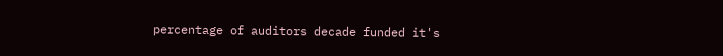percentage of auditors decade funded it's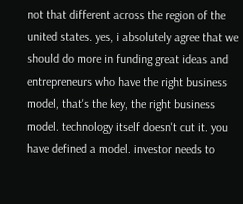not that different across the region of the united states. yes, i absolutely agree that we should do more in funding great ideas and entrepreneurs who have the right business model, that's the key, the right business model. technology itself doesn't cut it. you have defined a model. investor needs to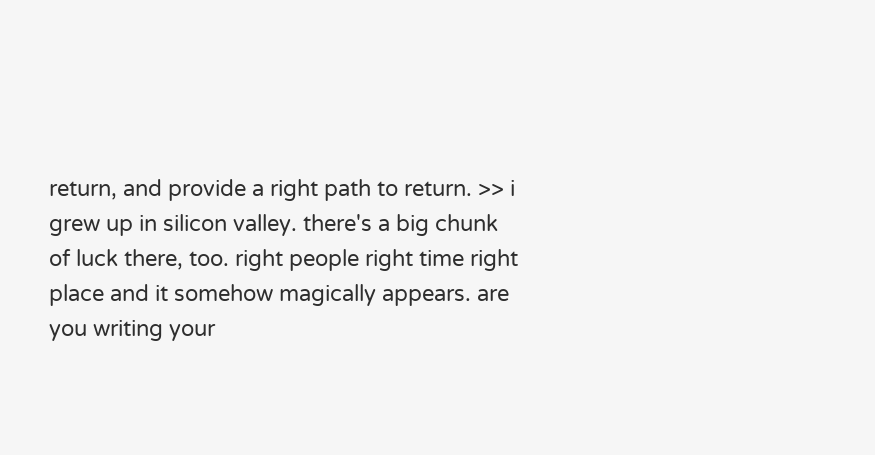return, and provide a right path to return. >> i grew up in silicon valley. there's a big chunk of luck there, too. right people right time right place and it somehow magically appears. are you writing your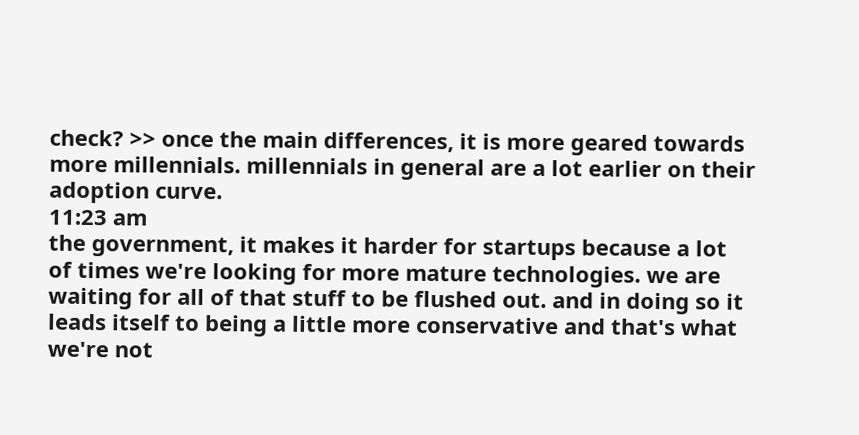check? >> once the main differences, it is more geared towards more millennials. millennials in general are a lot earlier on their adoption curve.
11:23 am
the government, it makes it harder for startups because a lot of times we're looking for more mature technologies. we are waiting for all of that stuff to be flushed out. and in doing so it leads itself to being a little more conservative and that's what we're not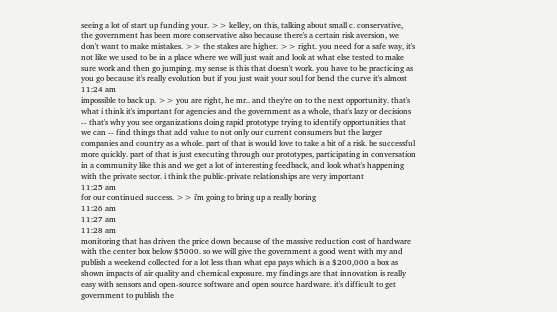seeing a lot of start up funding your. >> kelley, on this, talking about small c. conservative, the government has been more conservative also because there's a certain risk aversion, we don't want to make mistakes. >> the stakes are higher. >> right. you need for a safe way, it's not like we used to be in a place where we will just wait and look at what else tested to make sure work and then go jumping. my sense is this that doesn't work. you have to be practicing as you go because it's really evolution but if you just wait your soul for bend the curve it's almost
11:24 am
impossible to back up. >> you are right, he mr.. and they're on to the next opportunity. that's what i think it's important for agencies and the government as a whole, that's lazy or decisions -- that's why you see organizations doing rapid prototype trying to identify opportunities that we can -- find things that add value to not only our current consumers but the larger companies and country as a whole. part of that is would love to take a bit of a risk. be successful more quickly. part of that is just executing through our prototypes, participating in conversation in a community like this and we get a lot of interesting feedback, and look what's happening with the private sector. i think the public-private relationships are very important
11:25 am
for our continued success. >> i'm going to bring up a really boring
11:26 am
11:27 am
11:28 am
monitoring that has driven the price down because of the massive reduction cost of hardware with the center box below $5000. so we will give the government a good went with my and publish a weekend collected for a lot less than what epa pays which is a $200,000 a box as shown impacts of air quality and chemical exposure. my findings are that innovation is really easy with sensors and open-source software and open source hardware. it's difficult to get government to publish the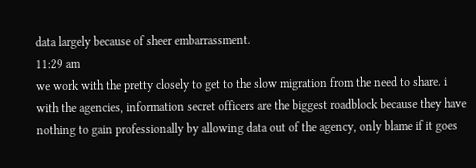data largely because of sheer embarrassment.
11:29 am
we work with the pretty closely to get to the slow migration from the need to share. i with the agencies, information secret officers are the biggest roadblock because they have nothing to gain professionally by allowing data out of the agency, only blame if it goes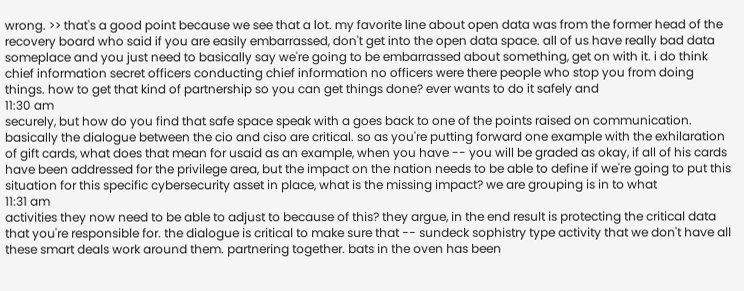wrong. >> that's a good point because we see that a lot. my favorite line about open data was from the former head of the recovery board who said if you are easily embarrassed, don't get into the open data space. all of us have really bad data someplace and you just need to basically say we're going to be embarrassed about something, get on with it. i do think chief information secret officers conducting chief information no officers were there people who stop you from doing things. how to get that kind of partnership so you can get things done? ever wants to do it safely and
11:30 am
securely, but how do you find that safe space speak with a goes back to one of the points raised on communication. basically the dialogue between the cio and ciso are critical. so as you're putting forward one example with the exhilaration of gift cards, what does that mean for usaid as an example, when you have -- you will be graded as okay, if all of his cards have been addressed for the privilege area, but the impact on the nation needs to be able to define if we're going to put this situation for this specific cybersecurity asset in place, what is the missing impact? we are grouping is in to what
11:31 am
activities they now need to be able to adjust to because of this? they argue, in the end result is protecting the critical data that you're responsible for. the dialogue is critical to make sure that -- sundeck sophistry type activity that we don't have all these smart deals work around them. partnering together. bats in the oven has been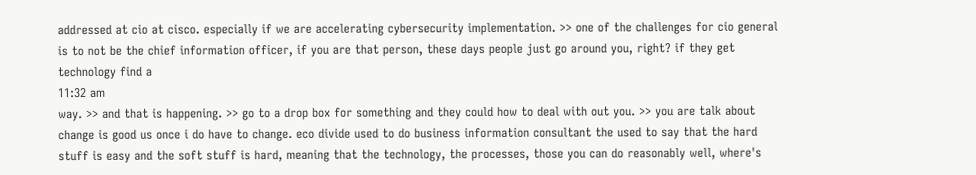addressed at cio at cisco. especially if we are accelerating cybersecurity implementation. >> one of the challenges for cio general is to not be the chief information officer, if you are that person, these days people just go around you, right? if they get technology find a
11:32 am
way. >> and that is happening. >> go to a drop box for something and they could how to deal with out you. >> you are talk about change is good us once i do have to change. eco divide used to do business information consultant the used to say that the hard stuff is easy and the soft stuff is hard, meaning that the technology, the processes, those you can do reasonably well, where's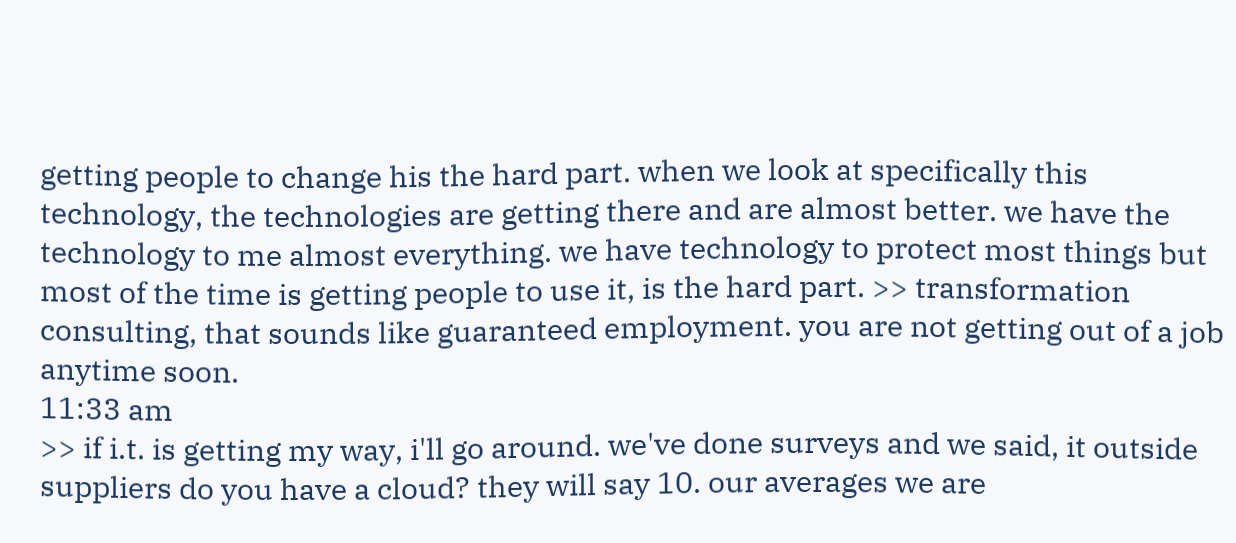getting people to change his the hard part. when we look at specifically this technology, the technologies are getting there and are almost better. we have the technology to me almost everything. we have technology to protect most things but most of the time is getting people to use it, is the hard part. >> transformation consulting, that sounds like guaranteed employment. you are not getting out of a job anytime soon.
11:33 am
>> if i.t. is getting my way, i'll go around. we've done surveys and we said, it outside suppliers do you have a cloud? they will say 10. our averages we are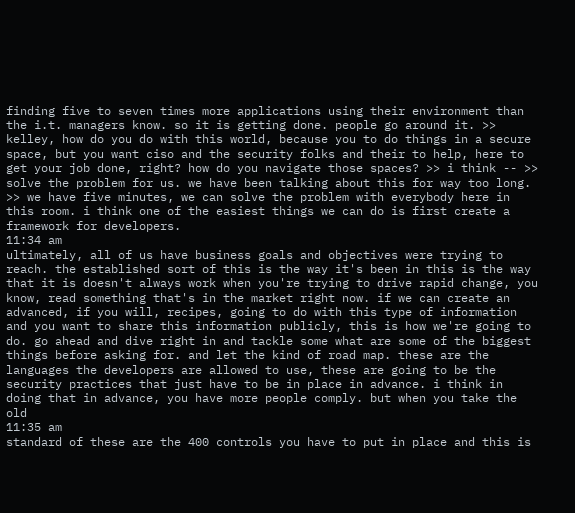finding five to seven times more applications using their environment than the i.t. managers know. so it is getting done. people go around it. >> kelley, how do you do with this world, because you to do things in a secure space, but you want ciso and the security folks and their to help, here to get your job done, right? how do you navigate those spaces? >> i think -- >> solve the problem for us. we have been talking about this for way too long. >> we have five minutes, we can solve the problem with everybody here in this room. i think one of the easiest things we can do is first create a framework for developers.
11:34 am
ultimately, all of us have business goals and objectives were trying to reach. the established sort of this is the way it's been in this is the way that it is doesn't always work when you're trying to drive rapid change, you know, read something that's in the market right now. if we can create an advanced, if you will, recipes, going to do with this type of information and you want to share this information publicly, this is how we're going to do. go ahead and dive right in and tackle some what are some of the biggest things before asking for. and let the kind of road map. these are the languages the developers are allowed to use, these are going to be the security practices that just have to be in place in advance. i think in doing that in advance, you have more people comply. but when you take the old
11:35 am
standard of these are the 400 controls you have to put in place and this is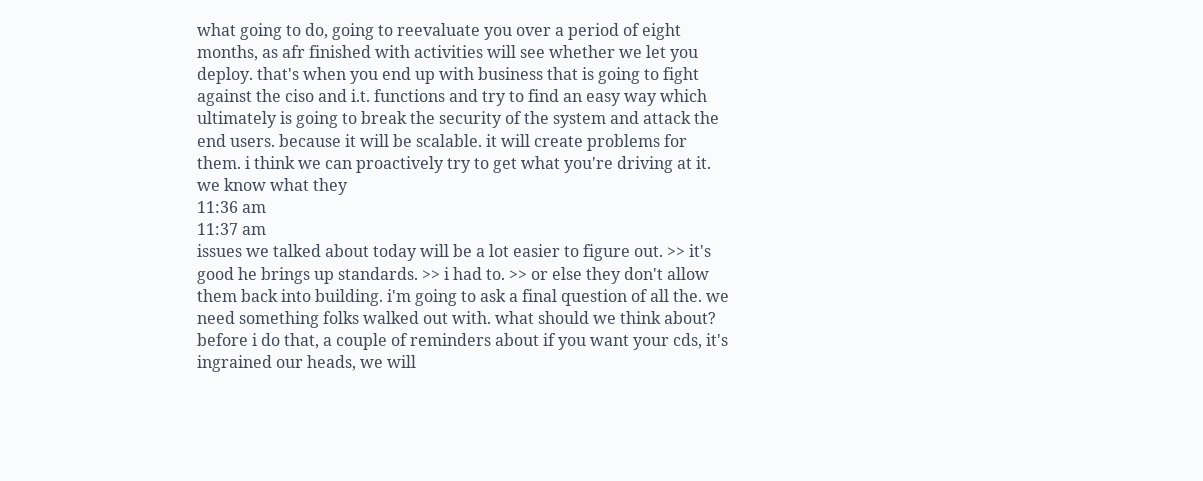what going to do, going to reevaluate you over a period of eight months, as afr finished with activities will see whether we let you deploy. that's when you end up with business that is going to fight against the ciso and i.t. functions and try to find an easy way which ultimately is going to break the security of the system and attack the end users. because it will be scalable. it will create problems for them. i think we can proactively try to get what you're driving at it. we know what they
11:36 am
11:37 am
issues we talked about today will be a lot easier to figure out. >> it's good he brings up standards. >> i had to. >> or else they don't allow them back into building. i'm going to ask a final question of all the. we need something folks walked out with. what should we think about? before i do that, a couple of reminders about if you want your cds, it's ingrained our heads, we will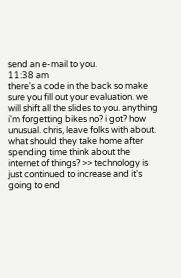send an e-mail to you.
11:38 am
there's a code in the back so make sure you fill out your evaluation. we will shift all the slides to you. anything i'm forgetting bikes no? i got? how unusual. chris, leave folks with about. what should they take home after spending time think about the internet of things? >> technology is just continued to increase and it's going to end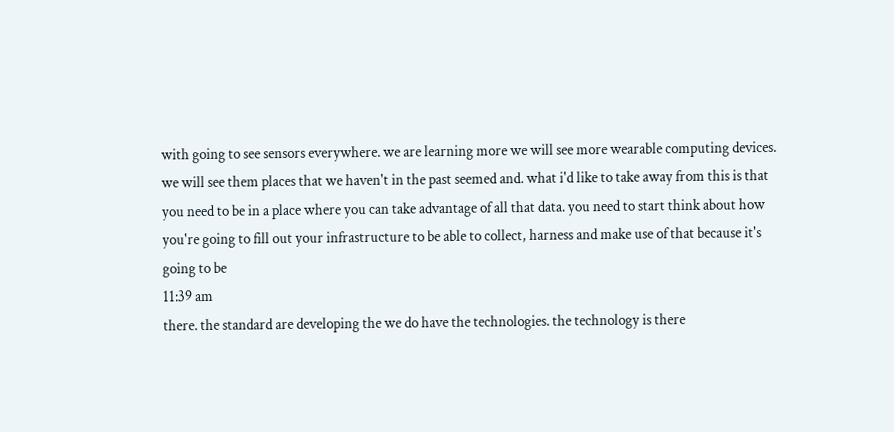with going to see sensors everywhere. we are learning more we will see more wearable computing devices. we will see them places that we haven't in the past seemed and. what i'd like to take away from this is that you need to be in a place where you can take advantage of all that data. you need to start think about how you're going to fill out your infrastructure to be able to collect, harness and make use of that because it's going to be
11:39 am
there. the standard are developing the we do have the technologies. the technology is there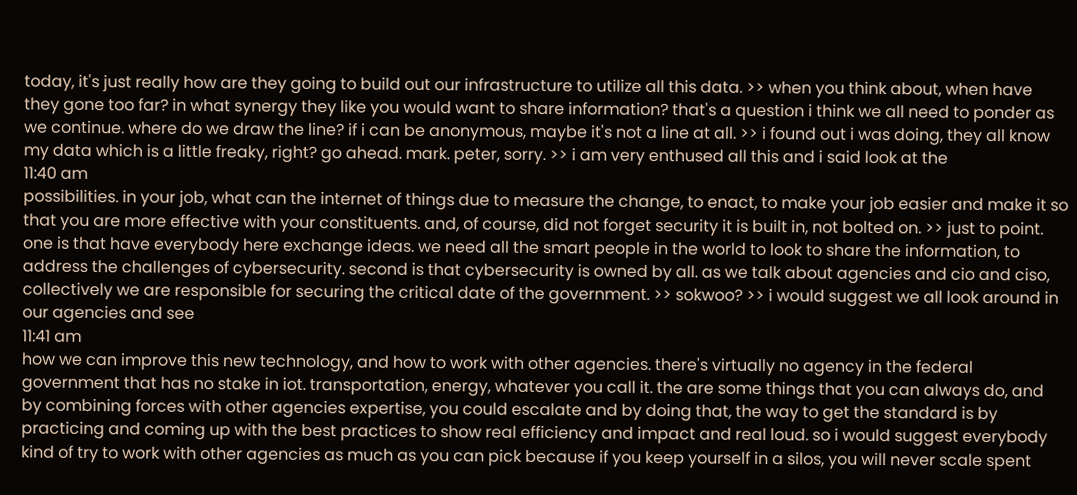today, it's just really how are they going to build out our infrastructure to utilize all this data. >> when you think about, when have they gone too far? in what synergy they like you would want to share information? that's a question i think we all need to ponder as we continue. where do we draw the line? if i can be anonymous, maybe it's not a line at all. >> i found out i was doing, they all know my data which is a little freaky, right? go ahead. mark. peter, sorry. >> i am very enthused all this and i said look at the
11:40 am
possibilities. in your job, what can the internet of things due to measure the change, to enact, to make your job easier and make it so that you are more effective with your constituents. and, of course, did not forget security it is built in, not bolted on. >> just to point. one is that have everybody here exchange ideas. we need all the smart people in the world to look to share the information, to address the challenges of cybersecurity. second is that cybersecurity is owned by all. as we talk about agencies and cio and ciso, collectively we are responsible for securing the critical date of the government. >> sokwoo? >> i would suggest we all look around in our agencies and see
11:41 am
how we can improve this new technology, and how to work with other agencies. there's virtually no agency in the federal government that has no stake in iot. transportation, energy, whatever you call it. the are some things that you can always do, and by combining forces with other agencies expertise, you could escalate and by doing that, the way to get the standard is by practicing and coming up with the best practices to show real efficiency and impact and real loud. so i would suggest everybody kind of try to work with other agencies as much as you can pick because if you keep yourself in a silos, you will never scale spent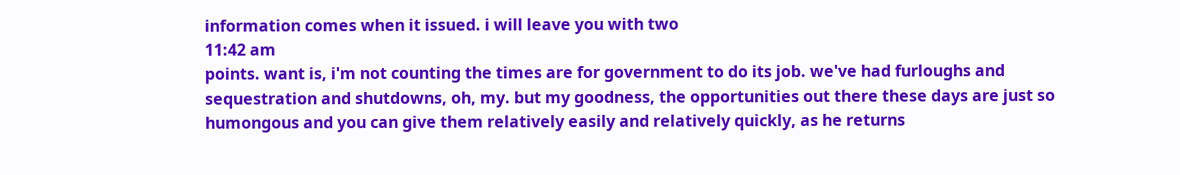information comes when it issued. i will leave you with two
11:42 am
points. want is, i'm not counting the times are for government to do its job. we've had furloughs and sequestration and shutdowns, oh, my. but my goodness, the opportunities out there these days are just so humongous and you can give them relatively easily and relatively quickly, as he returns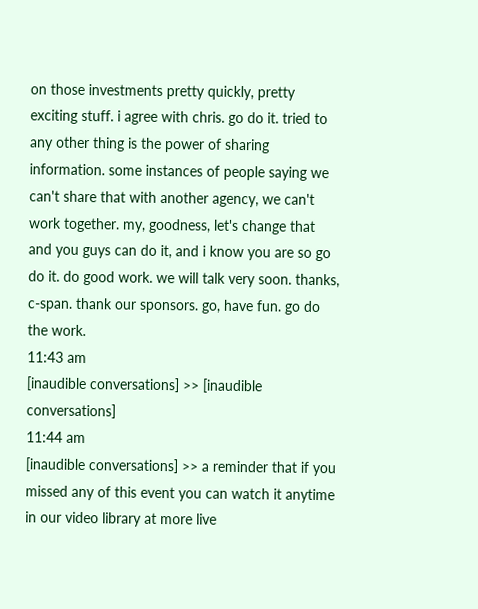on those investments pretty quickly, pretty exciting stuff. i agree with chris. go do it. tried to any other thing is the power of sharing information. some instances of people saying we can't share that with another agency, we can't work together. my, goodness, let's change that and you guys can do it, and i know you are so go do it. do good work. we will talk very soon. thanks, c-span. thank our sponsors. go, have fun. go do the work.
11:43 am
[inaudible conversations] >> [inaudible conversations]
11:44 am
[inaudible conversations] >> a reminder that if you missed any of this event you can watch it anytime in our video library at more live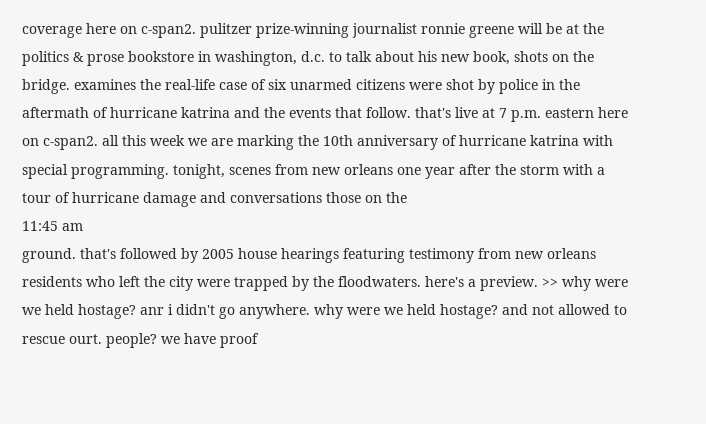coverage here on c-span2. pulitzer prize-winning journalist ronnie greene will be at the politics & prose bookstore in washington, d.c. to talk about his new book, shots on the bridge. examines the real-life case of six unarmed citizens were shot by police in the aftermath of hurricane katrina and the events that follow. that's live at 7 p.m. eastern here on c-span2. all this week we are marking the 10th anniversary of hurricane katrina with special programming. tonight, scenes from new orleans one year after the storm with a tour of hurricane damage and conversations those on the
11:45 am
ground. that's followed by 2005 house hearings featuring testimony from new orleans residents who left the city were trapped by the floodwaters. here's a preview. >> why were we held hostage? anr i didn't go anywhere. why were we held hostage? and not allowed to rescue ourt. people? we have proof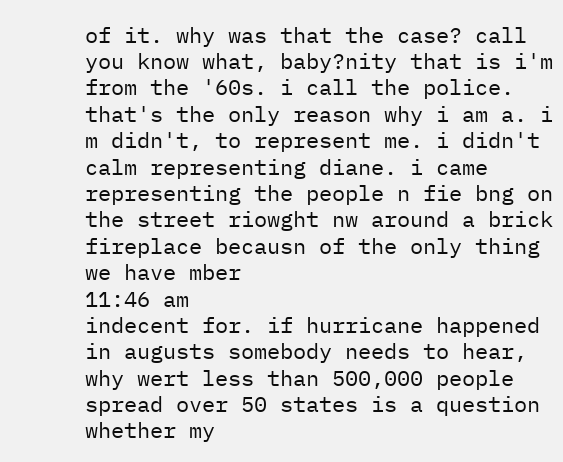of it. why was that the case? call you know what, baby?nity that is i'm from the '60s. i call the police. that's the only reason why i am a. i m didn't, to represent me. i didn't calm representing diane. i came representing the people n fie bng on the street riowght nw around a brick fireplace becausn of the only thing we have mber
11:46 am
indecent for. if hurricane happened in augusts somebody needs to hear, why wert less than 500,000 people spread over 50 states is a question whether my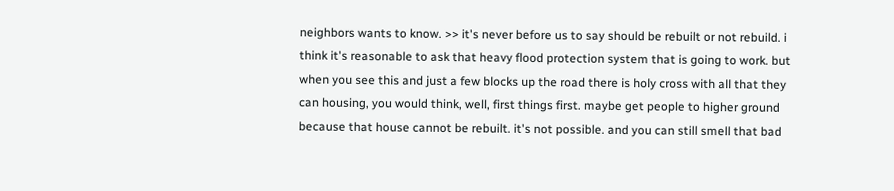neighbors wants to know. >> it's never before us to say should be rebuilt or not rebuild. i think it's reasonable to ask that heavy flood protection system that is going to work. but when you see this and just a few blocks up the road there is holy cross with all that they can housing, you would think, well, first things first. maybe get people to higher ground because that house cannot be rebuilt. it's not possible. and you can still smell that bad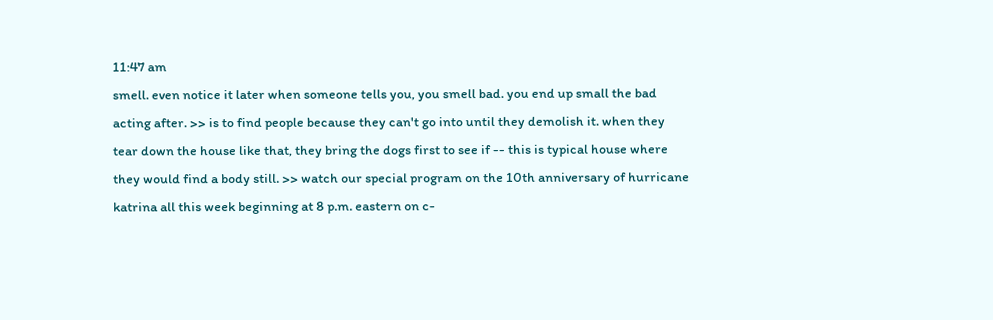11:47 am
smell. even notice it later when someone tells you, you smell bad. you end up small the bad acting after. >> is to find people because they can't go into until they demolish it. when they tear down the house like that, they bring the dogs first to see if -- this is typical house where they would find a body still. >> watch our special program on the 10th anniversary of hurricane katrina all this week beginning at 8 p.m. eastern on c-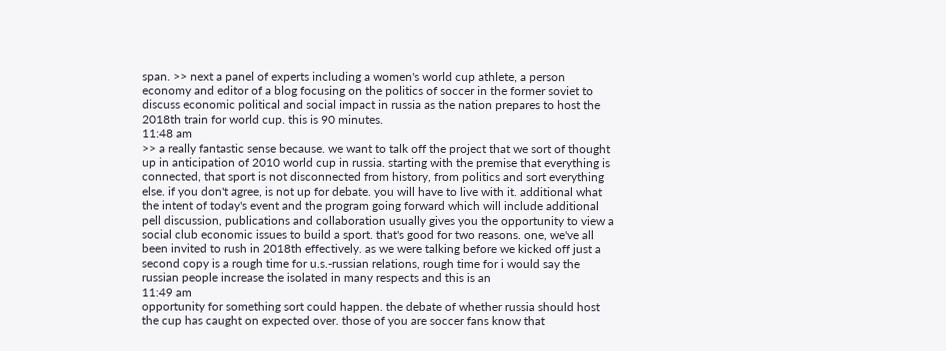span. >> next a panel of experts including a women's world cup athlete, a person economy and editor of a blog focusing on the politics of soccer in the former soviet to discuss economic political and social impact in russia as the nation prepares to host the 2018th train for world cup. this is 90 minutes.
11:48 am
>> a really fantastic sense because. we want to talk off the project that we sort of thought up in anticipation of 2010 world cup in russia. starting with the premise that everything is connected, that sport is not disconnected from history, from politics and sort everything else. if you don't agree, is not up for debate. you will have to live with it. additional what the intent of today's event and the program going forward which will include additional pell discussion, publications and collaboration usually gives you the opportunity to view a social club economic issues to build a sport. that's good for two reasons. one, we've all been invited to rush in 2018th effectively. as we were talking before we kicked off just a second copy is a rough time for u.s.-russian relations, rough time for i would say the russian people increase the isolated in many respects and this is an
11:49 am
opportunity for something sort could happen. the debate of whether russia should host the cup has caught on expected over. those of you are soccer fans know that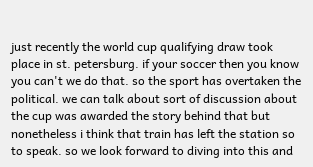just recently the world cup qualifying draw took place in st. petersburg. if your soccer then you know you can't we do that. so the sport has overtaken the political. we can talk about sort of discussion about the cup was awarded the story behind that but nonetheless i think that train has left the station so to speak. so we look forward to diving into this and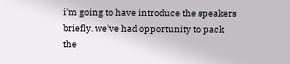i'm going to have introduce the speakers briefly. we've had opportunity to pack the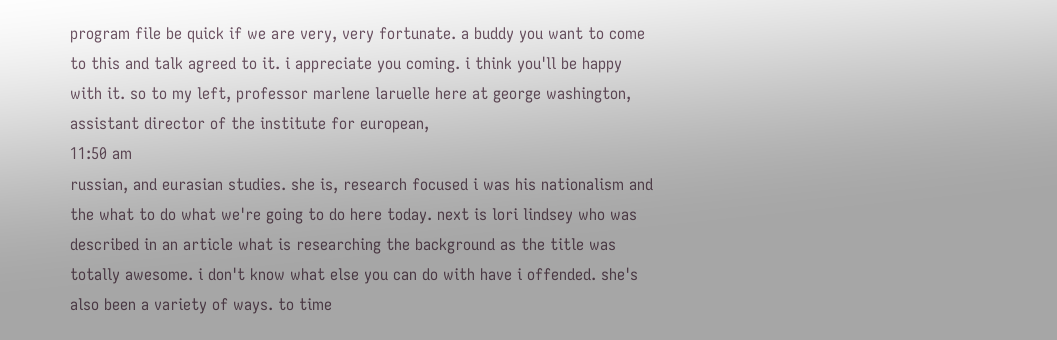program file be quick if we are very, very fortunate. a buddy you want to come to this and talk agreed to it. i appreciate you coming. i think you'll be happy with it. so to my left, professor marlene laruelle here at george washington, assistant director of the institute for european,
11:50 am
russian, and eurasian studies. she is, research focused i was his nationalism and the what to do what we're going to do here today. next is lori lindsey who was described in an article what is researching the background as the title was totally awesome. i don't know what else you can do with have i offended. she's also been a variety of ways. to time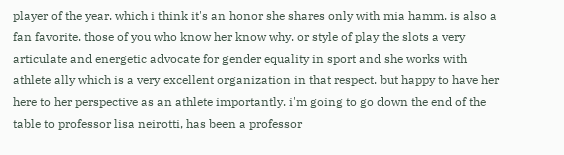player of the year. which i think it's an honor she shares only with mia hamm. is also a fan favorite. those of you who know her know why. or style of play the slots a very articulate and energetic advocate for gender equality in sport and she works with athlete ally which is a very excellent organization in that respect. but happy to have her here to her perspective as an athlete importantly. i'm going to go down the end of the table to professor lisa neirotti, has been a professor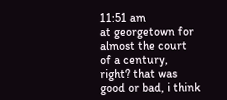11:51 am
at georgetown for almost the court of a century, right? that was good or bad, i think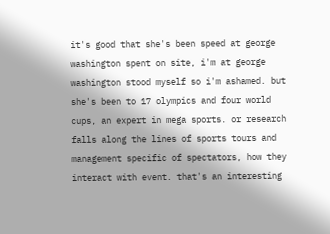it's good that she's been speed at george washington spent on site, i'm at george washington stood myself so i'm ashamed. but she's been to 17 olympics and four world cups, an expert in mega sports. or research falls along the lines of sports tours and management specific of spectators, how they interact with event. that's an interesting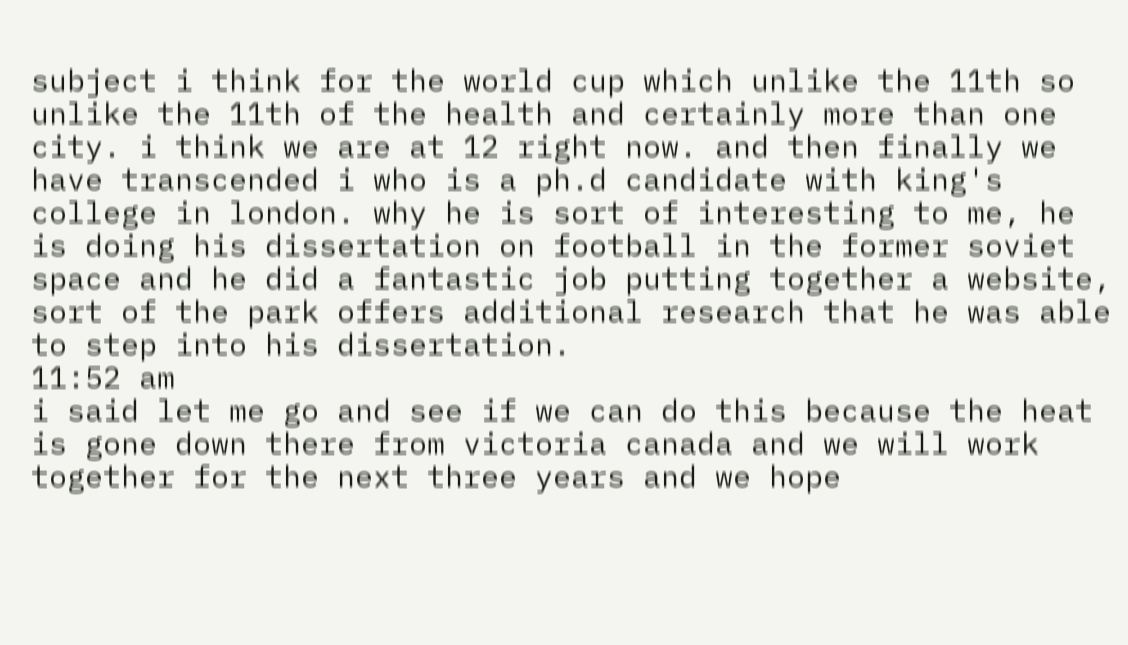subject i think for the world cup which unlike the 11th so unlike the 11th of the health and certainly more than one city. i think we are at 12 right now. and then finally we have transcended i who is a ph.d candidate with king's college in london. why he is sort of interesting to me, he is doing his dissertation on football in the former soviet space and he did a fantastic job putting together a website, sort of the park offers additional research that he was able to step into his dissertation.
11:52 am
i said let me go and see if we can do this because the heat is gone down there from victoria canada and we will work together for the next three years and we hope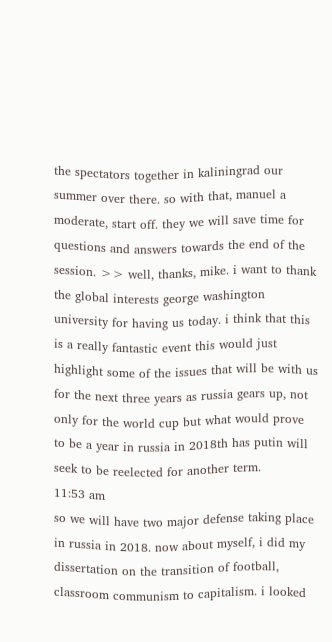the spectators together in kaliningrad our summer over there. so with that, manuel a moderate, start off. they we will save time for questions and answers towards the end of the session. >> well, thanks, mike. i want to thank the global interests george washington university for having us today. i think that this is a really fantastic event this would just highlight some of the issues that will be with us for the next three years as russia gears up, not only for the world cup but what would prove to be a year in russia in 2018th has putin will seek to be reelected for another term.
11:53 am
so we will have two major defense taking place in russia in 2018. now about myself, i did my dissertation on the transition of football, classroom communism to capitalism. i looked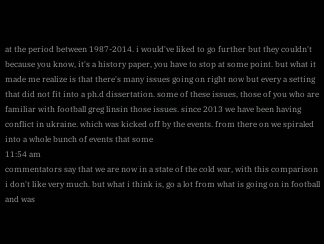at the period between 1987-2014. i would've liked to go further but they couldn't because you know, it's a history paper, you have to stop at some point. but what it made me realize is that there's many issues going on right now but every a setting that did not fit into a ph.d dissertation. some of these issues, those of you who are familiar with football greg linsin those issues. since 2013 we have been having conflict in ukraine. which was kicked off by the events. from there on we spiraled into a whole bunch of events that some
11:54 am
commentators say that we are now in a state of the cold war, with this comparison i don't like very much. but what i think is, go a lot from what is going on in football and was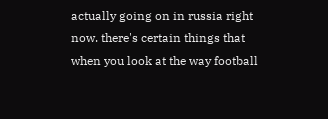actually going on in russia right now. there's certain things that when you look at the way football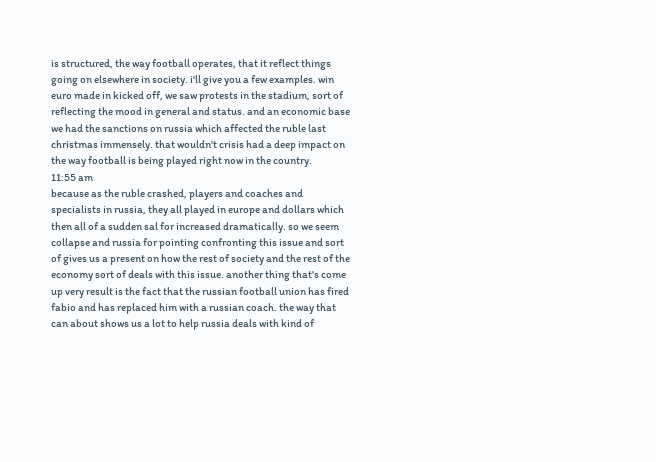is structured, the way football operates, that it reflect things going on elsewhere in society. i'll give you a few examples. win euro made in kicked off, we saw protests in the stadium, sort of reflecting the mood in general and status. and an economic base we had the sanctions on russia which affected the ruble last christmas immensely. that wouldn't crisis had a deep impact on the way football is being played right now in the country.
11:55 am
because as the ruble crashed, players and coaches and specialists in russia, they all played in europe and dollars which then all of a sudden sal for increased dramatically. so we seem collapse and russia for pointing confronting this issue and sort of gives us a present on how the rest of society and the rest of the economy sort of deals with this issue. another thing that's come up very result is the fact that the russian football union has fired fabio and has replaced him with a russian coach. the way that can about shows us a lot to help russia deals with kind of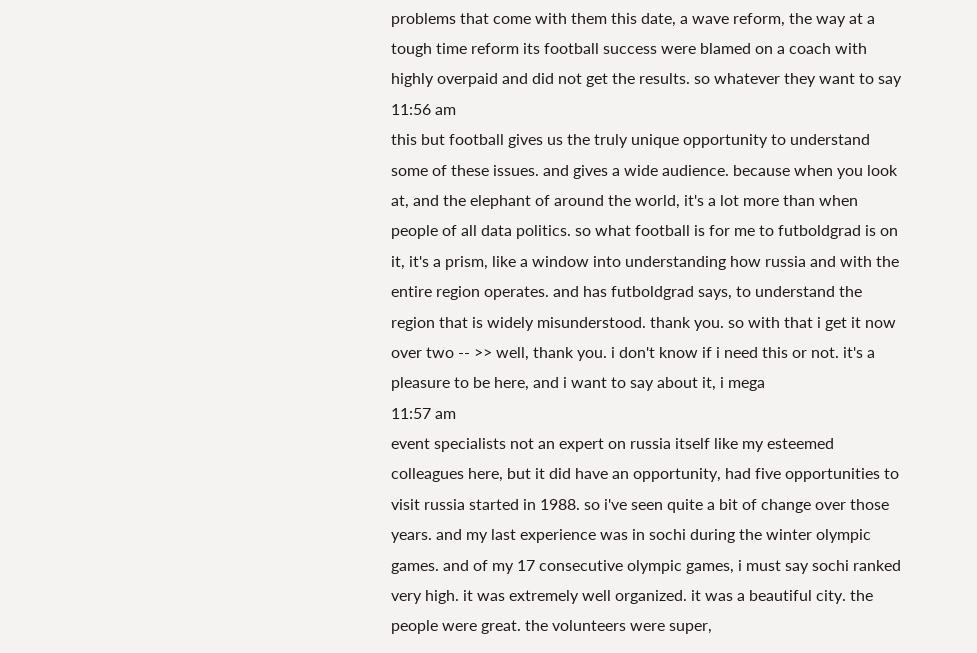problems that come with them this date, a wave reform, the way at a tough time reform its football success were blamed on a coach with highly overpaid and did not get the results. so whatever they want to say
11:56 am
this but football gives us the truly unique opportunity to understand some of these issues. and gives a wide audience. because when you look at, and the elephant of around the world, it's a lot more than when people of all data politics. so what football is for me to futboldgrad is on it, it's a prism, like a window into understanding how russia and with the entire region operates. and has futboldgrad says, to understand the region that is widely misunderstood. thank you. so with that i get it now over two -- >> well, thank you. i don't know if i need this or not. it's a pleasure to be here, and i want to say about it, i mega
11:57 am
event specialists not an expert on russia itself like my esteemed colleagues here, but it did have an opportunity, had five opportunities to visit russia started in 1988. so i've seen quite a bit of change over those years. and my last experience was in sochi during the winter olympic games. and of my 17 consecutive olympic games, i must say sochi ranked very high. it was extremely well organized. it was a beautiful city. the people were great. the volunteers were super,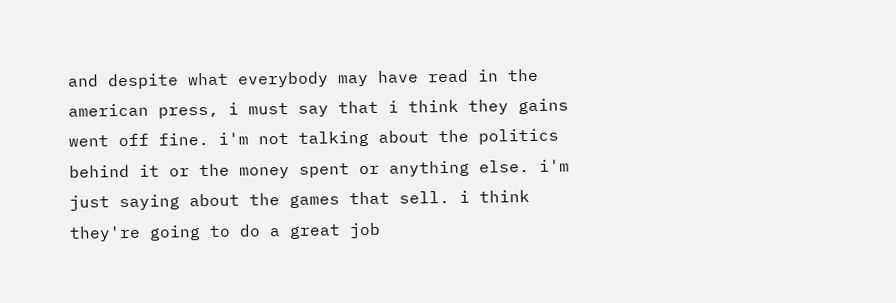and despite what everybody may have read in the american press, i must say that i think they gains went off fine. i'm not talking about the politics behind it or the money spent or anything else. i'm just saying about the games that sell. i think they're going to do a great job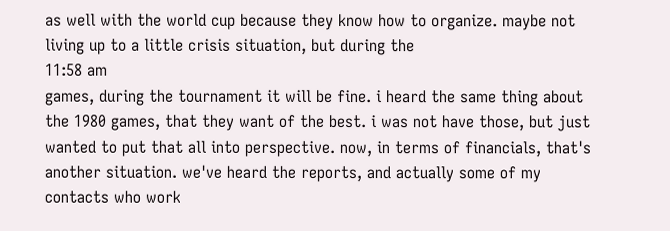as well with the world cup because they know how to organize. maybe not living up to a little crisis situation, but during the
11:58 am
games, during the tournament it will be fine. i heard the same thing about the 1980 games, that they want of the best. i was not have those, but just wanted to put that all into perspective. now, in terms of financials, that's another situation. we've heard the reports, and actually some of my contacts who work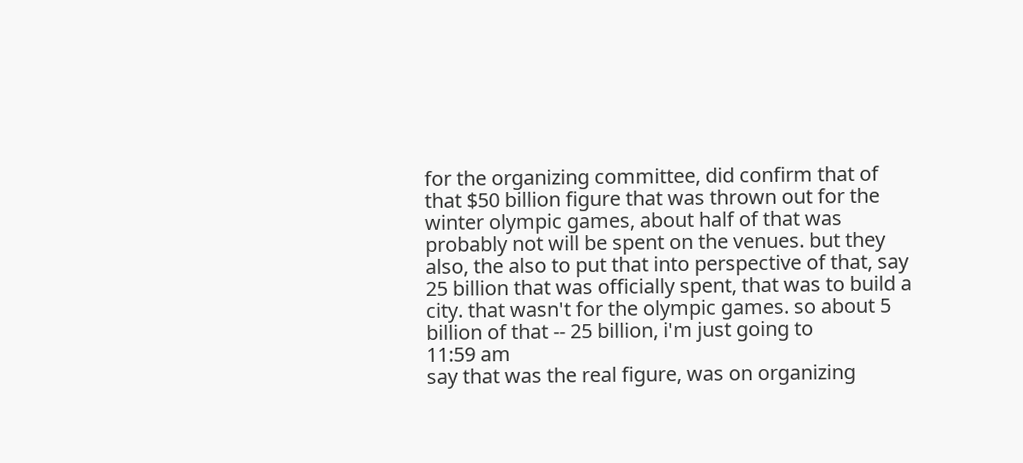for the organizing committee, did confirm that of that $50 billion figure that was thrown out for the winter olympic games, about half of that was probably not will be spent on the venues. but they also, the also to put that into perspective of that, say 25 billion that was officially spent, that was to build a city. that wasn't for the olympic games. so about 5 billion of that -- 25 billion, i'm just going to
11:59 am
say that was the real figure, was on organizing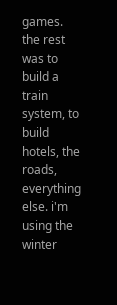games. the rest was to build a train system, to build hotels, the roads, everything else. i'm using the winter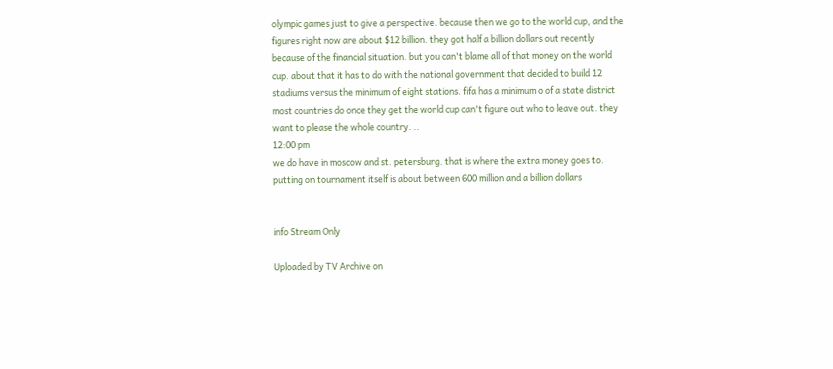olympic games just to give a perspective. because then we go to the world cup, and the figures right now are about $12 billion. they got half a billion dollars out recently because of the financial situation. but you can't blame all of that money on the world cup. about that it has to do with the national government that decided to build 12 stadiums versus the minimum of eight stations. fifa has a minimum o of a state district most countries do once they get the world cup can't figure out who to leave out. they want to please the whole country. ..
12:00 pm
we do have in moscow and st. petersburg. that is where the extra money goes to. putting on tournament itself is about between 600 million and a billion dollars


info Stream Only

Uploaded by TV Archive on